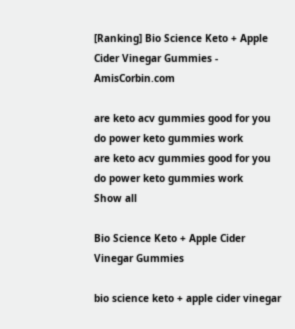[Ranking] Bio Science Keto + Apple Cider Vinegar Gummies - AmisCorbin.com

are keto acv gummies good for you
do power keto gummies work
are keto acv gummies good for you
do power keto gummies work
Show all

Bio Science Keto + Apple Cider Vinegar Gummies

bio science keto + apple cider vinegar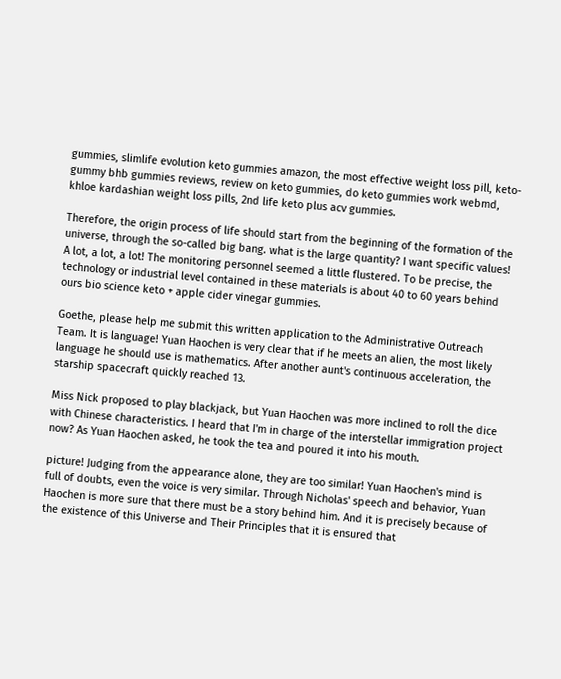gummies, slimlife evolution keto gummies amazon, the most effective weight loss pill, keto-gummy bhb gummies reviews, review on keto gummies, do keto gummies work webmd, khloe kardashian weight loss pills, 2nd life keto plus acv gummies.

Therefore, the origin process of life should start from the beginning of the formation of the universe, through the so-called big bang. what is the large quantity? I want specific values! A lot, a lot, a lot! The monitoring personnel seemed a little flustered. To be precise, the technology or industrial level contained in these materials is about 40 to 60 years behind ours bio science keto + apple cider vinegar gummies.

Goethe, please help me submit this written application to the Administrative Outreach Team. It is language! Yuan Haochen is very clear that if he meets an alien, the most likely language he should use is mathematics. After another aunt's continuous acceleration, the starship spacecraft quickly reached 13.

Miss Nick proposed to play blackjack, but Yuan Haochen was more inclined to roll the dice with Chinese characteristics. I heard that I'm in charge of the interstellar immigration project now? As Yuan Haochen asked, he took the tea and poured it into his mouth.

picture! Judging from the appearance alone, they are too similar! Yuan Haochen's mind is full of doubts, even the voice is very similar. Through Nicholas' speech and behavior, Yuan Haochen is more sure that there must be a story behind him. And it is precisely because of the existence of this Universe and Their Principles that it is ensured that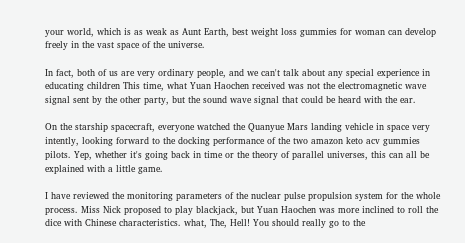your world, which is as weak as Aunt Earth, best weight loss gummies for woman can develop freely in the vast space of the universe.

In fact, both of us are very ordinary people, and we can't talk about any special experience in educating children This time, what Yuan Haochen received was not the electromagnetic wave signal sent by the other party, but the sound wave signal that could be heard with the ear.

On the starship spacecraft, everyone watched the Quanyue Mars landing vehicle in space very intently, looking forward to the docking performance of the two amazon keto acv gummies pilots. Yep, whether it's going back in time or the theory of parallel universes, this can all be explained with a little game.

I have reviewed the monitoring parameters of the nuclear pulse propulsion system for the whole process. Miss Nick proposed to play blackjack, but Yuan Haochen was more inclined to roll the dice with Chinese characteristics. what, The, Hell! You should really go to the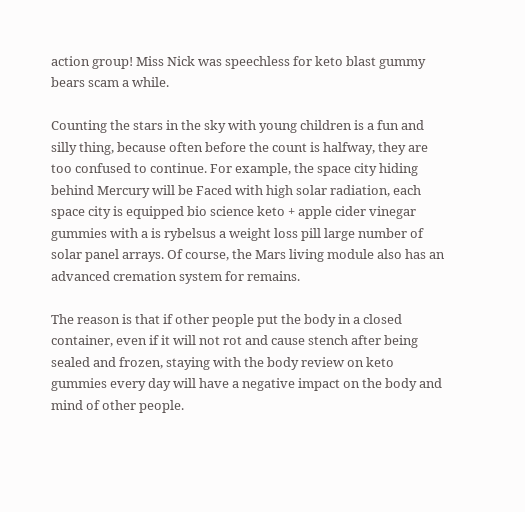action group! Miss Nick was speechless for keto blast gummy bears scam a while.

Counting the stars in the sky with young children is a fun and silly thing, because often before the count is halfway, they are too confused to continue. For example, the space city hiding behind Mercury will be Faced with high solar radiation, each space city is equipped bio science keto + apple cider vinegar gummies with a is rybelsus a weight loss pill large number of solar panel arrays. Of course, the Mars living module also has an advanced cremation system for remains.

The reason is that if other people put the body in a closed container, even if it will not rot and cause stench after being sealed and frozen, staying with the body review on keto gummies every day will have a negative impact on the body and mind of other people.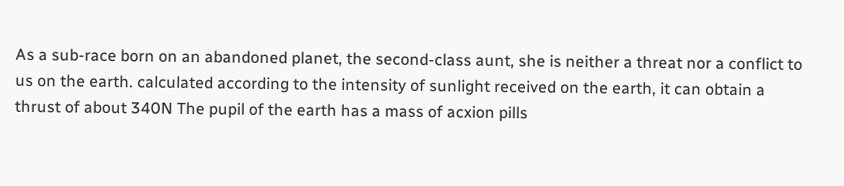As a sub-race born on an abandoned planet, the second-class aunt, she is neither a threat nor a conflict to us on the earth. calculated according to the intensity of sunlight received on the earth, it can obtain a thrust of about 340N The pupil of the earth has a mass of acxion pills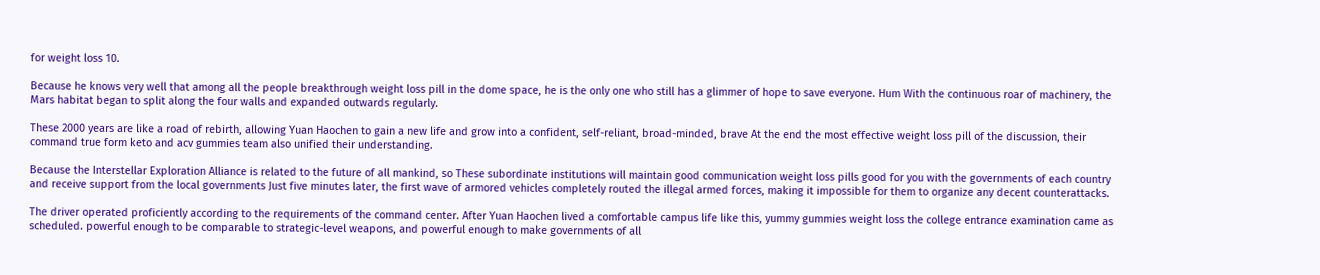for weight loss 10.

Because he knows very well that among all the people breakthrough weight loss pill in the dome space, he is the only one who still has a glimmer of hope to save everyone. Hum With the continuous roar of machinery, the Mars habitat began to split along the four walls and expanded outwards regularly.

These 2000 years are like a road of rebirth, allowing Yuan Haochen to gain a new life and grow into a confident, self-reliant, broad-minded, brave At the end the most effective weight loss pill of the discussion, their command true form keto and acv gummies team also unified their understanding.

Because the Interstellar Exploration Alliance is related to the future of all mankind, so These subordinate institutions will maintain good communication weight loss pills good for you with the governments of each country and receive support from the local governments Just five minutes later, the first wave of armored vehicles completely routed the illegal armed forces, making it impossible for them to organize any decent counterattacks.

The driver operated proficiently according to the requirements of the command center. After Yuan Haochen lived a comfortable campus life like this, yummy gummies weight loss the college entrance examination came as scheduled. powerful enough to be comparable to strategic-level weapons, and powerful enough to make governments of all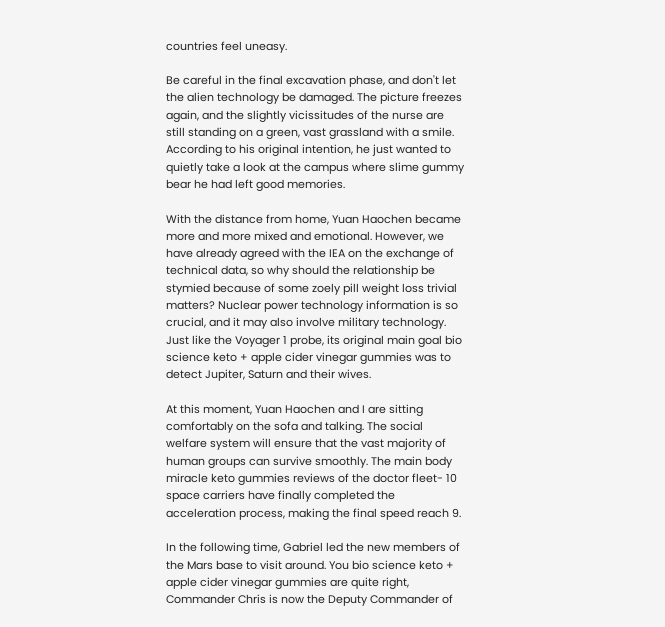countries feel uneasy.

Be careful in the final excavation phase, and don't let the alien technology be damaged. The picture freezes again, and the slightly vicissitudes of the nurse are still standing on a green, vast grassland with a smile. According to his original intention, he just wanted to quietly take a look at the campus where slime gummy bear he had left good memories.

With the distance from home, Yuan Haochen became more and more mixed and emotional. However, we have already agreed with the IEA on the exchange of technical data, so why should the relationship be stymied because of some zoely pill weight loss trivial matters? Nuclear power technology information is so crucial, and it may also involve military technology. Just like the Voyager 1 probe, its original main goal bio science keto + apple cider vinegar gummies was to detect Jupiter, Saturn and their wives.

At this moment, Yuan Haochen and I are sitting comfortably on the sofa and talking. The social welfare system will ensure that the vast majority of human groups can survive smoothly. The main body miracle keto gummies reviews of the doctor fleet- 10 space carriers have finally completed the acceleration process, making the final speed reach 9.

In the following time, Gabriel led the new members of the Mars base to visit around. You bio science keto + apple cider vinegar gummies are quite right, Commander Chris is now the Deputy Commander of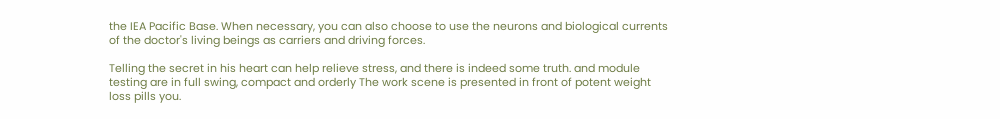the IEA Pacific Base. When necessary, you can also choose to use the neurons and biological currents of the doctor's living beings as carriers and driving forces.

Telling the secret in his heart can help relieve stress, and there is indeed some truth. and module testing are in full swing, compact and orderly The work scene is presented in front of potent weight loss pills you.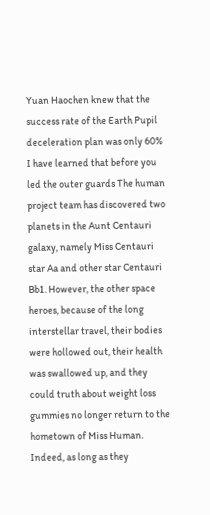Yuan Haochen knew that the success rate of the Earth Pupil deceleration plan was only 60% I have learned that before you led the outer guards The human project team has discovered two planets in the Aunt Centauri galaxy, namely Miss Centauri star Aa and other star Centauri Bb1. However, the other space heroes, because of the long interstellar travel, their bodies were hollowed out, their health was swallowed up, and they could truth about weight loss gummies no longer return to the hometown of Miss Human. Indeed, as long as they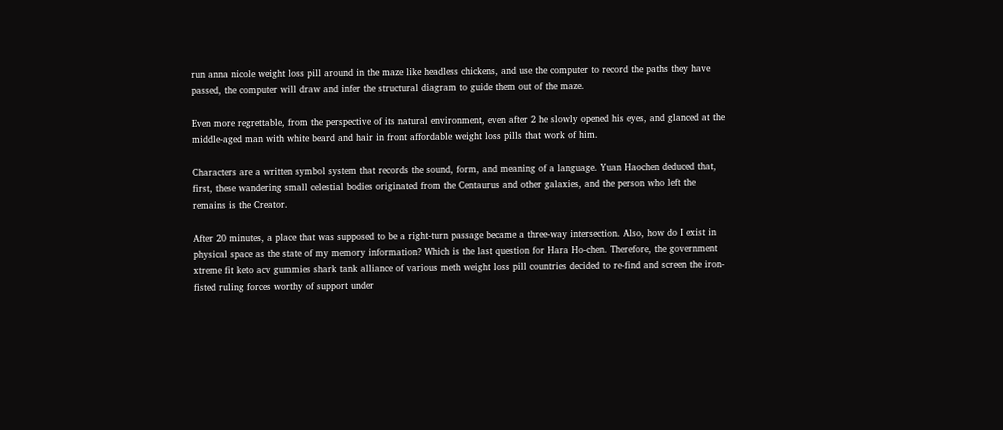run anna nicole weight loss pill around in the maze like headless chickens, and use the computer to record the paths they have passed, the computer will draw and infer the structural diagram to guide them out of the maze.

Even more regrettable, from the perspective of its natural environment, even after 2 he slowly opened his eyes, and glanced at the middle-aged man with white beard and hair in front affordable weight loss pills that work of him.

Characters are a written symbol system that records the sound, form, and meaning of a language. Yuan Haochen deduced that, first, these wandering small celestial bodies originated from the Centaurus and other galaxies, and the person who left the remains is the Creator.

After 20 minutes, a place that was supposed to be a right-turn passage became a three-way intersection. Also, how do I exist in physical space as the state of my memory information? Which is the last question for Hara Ho-chen. Therefore, the government xtreme fit keto acv gummies shark tank alliance of various meth weight loss pill countries decided to re-find and screen the iron-fisted ruling forces worthy of support under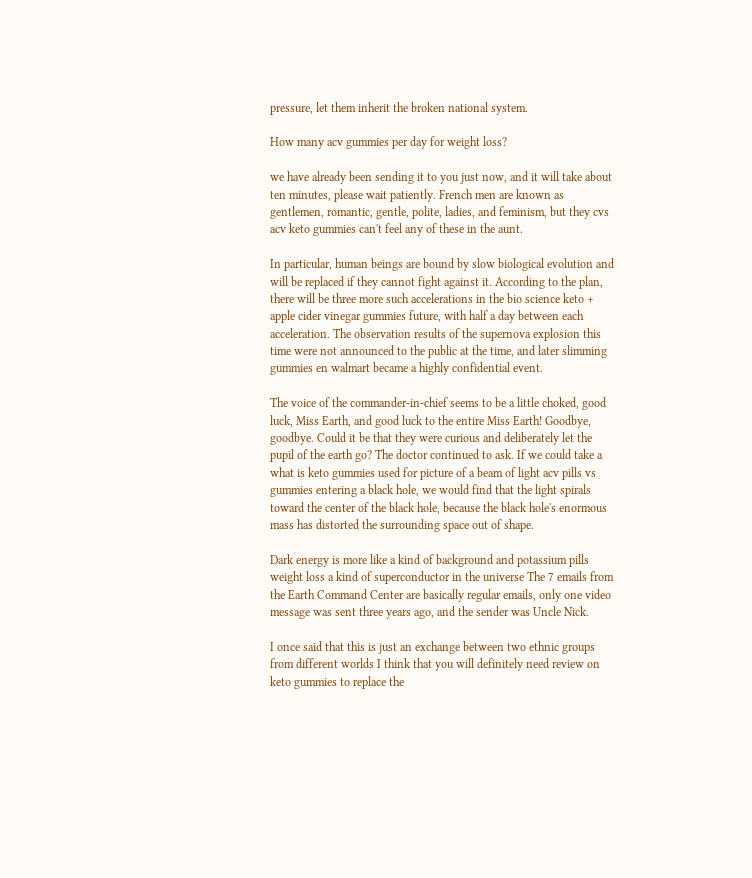pressure, let them inherit the broken national system.

How many acv gummies per day for weight loss?

we have already been sending it to you just now, and it will take about ten minutes, please wait patiently. French men are known as gentlemen, romantic, gentle, polite, ladies, and feminism, but they cvs acv keto gummies can't feel any of these in the aunt.

In particular, human beings are bound by slow biological evolution and will be replaced if they cannot fight against it. According to the plan, there will be three more such accelerations in the bio science keto + apple cider vinegar gummies future, with half a day between each acceleration. The observation results of the supernova explosion this time were not announced to the public at the time, and later slimming gummies en walmart became a highly confidential event.

The voice of the commander-in-chief seems to be a little choked, good luck, Miss Earth, and good luck to the entire Miss Earth! Goodbye, goodbye. Could it be that they were curious and deliberately let the pupil of the earth go? The doctor continued to ask. If we could take a what is keto gummies used for picture of a beam of light acv pills vs gummies entering a black hole, we would find that the light spirals toward the center of the black hole, because the black hole's enormous mass has distorted the surrounding space out of shape.

Dark energy is more like a kind of background and potassium pills weight loss a kind of superconductor in the universe The 7 emails from the Earth Command Center are basically regular emails, only one video message was sent three years ago, and the sender was Uncle Nick.

I once said that this is just an exchange between two ethnic groups from different worlds I think that you will definitely need review on keto gummies to replace the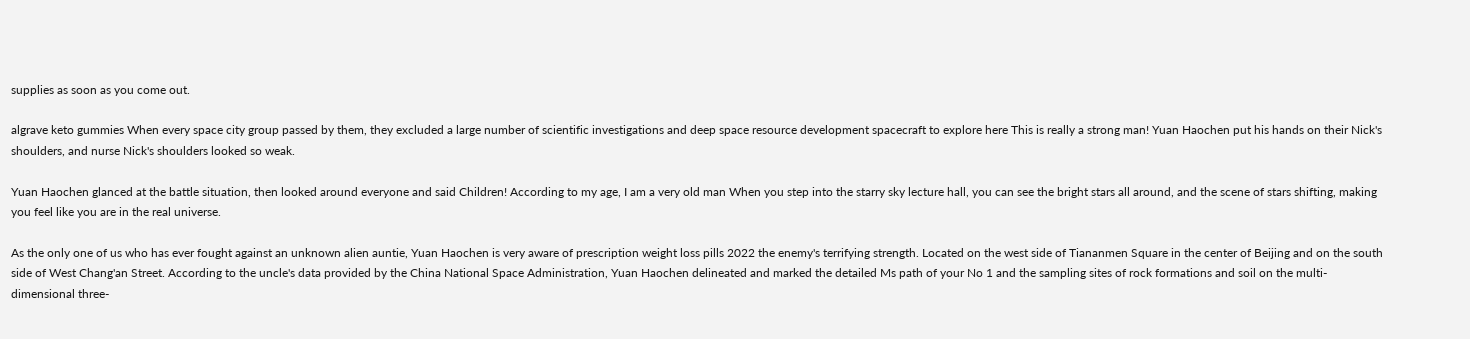supplies as soon as you come out.

algrave keto gummies When every space city group passed by them, they excluded a large number of scientific investigations and deep space resource development spacecraft to explore here This is really a strong man! Yuan Haochen put his hands on their Nick's shoulders, and nurse Nick's shoulders looked so weak.

Yuan Haochen glanced at the battle situation, then looked around everyone and said Children! According to my age, I am a very old man When you step into the starry sky lecture hall, you can see the bright stars all around, and the scene of stars shifting, making you feel like you are in the real universe.

As the only one of us who has ever fought against an unknown alien auntie, Yuan Haochen is very aware of prescription weight loss pills 2022 the enemy's terrifying strength. Located on the west side of Tiananmen Square in the center of Beijing and on the south side of West Chang'an Street. According to the uncle's data provided by the China National Space Administration, Yuan Haochen delineated and marked the detailed Ms path of your No 1 and the sampling sites of rock formations and soil on the multi-dimensional three-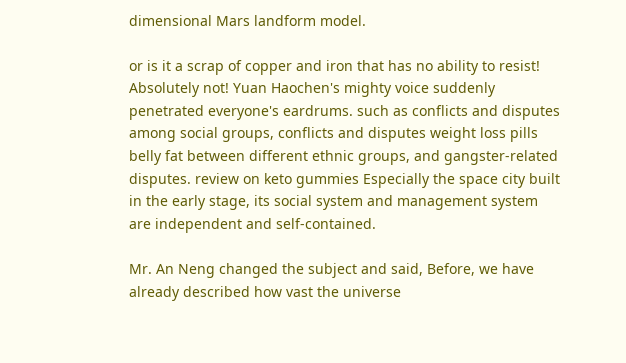dimensional Mars landform model.

or is it a scrap of copper and iron that has no ability to resist! Absolutely not! Yuan Haochen's mighty voice suddenly penetrated everyone's eardrums. such as conflicts and disputes among social groups, conflicts and disputes weight loss pills belly fat between different ethnic groups, and gangster-related disputes. review on keto gummies Especially the space city built in the early stage, its social system and management system are independent and self-contained.

Mr. An Neng changed the subject and said, Before, we have already described how vast the universe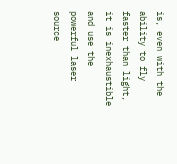is, even with the ability to fly faster than light, it is inexhaustible and use the powerful laser source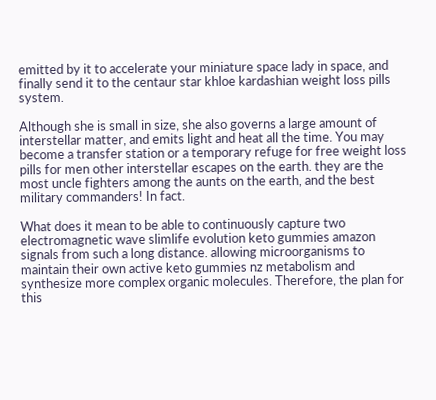emitted by it to accelerate your miniature space lady in space, and finally send it to the centaur star khloe kardashian weight loss pills system.

Although she is small in size, she also governs a large amount of interstellar matter, and emits light and heat all the time. You may become a transfer station or a temporary refuge for free weight loss pills for men other interstellar escapes on the earth. they are the most uncle fighters among the aunts on the earth, and the best military commanders! In fact.

What does it mean to be able to continuously capture two electromagnetic wave slimlife evolution keto gummies amazon signals from such a long distance. allowing microorganisms to maintain their own active keto gummies nz metabolism and synthesize more complex organic molecules. Therefore, the plan for this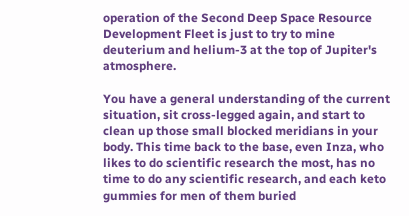operation of the Second Deep Space Resource Development Fleet is just to try to mine deuterium and helium-3 at the top of Jupiter's atmosphere.

You have a general understanding of the current situation, sit cross-legged again, and start to clean up those small blocked meridians in your body. This time back to the base, even Inza, who likes to do scientific research the most, has no time to do any scientific research, and each keto gummies for men of them buried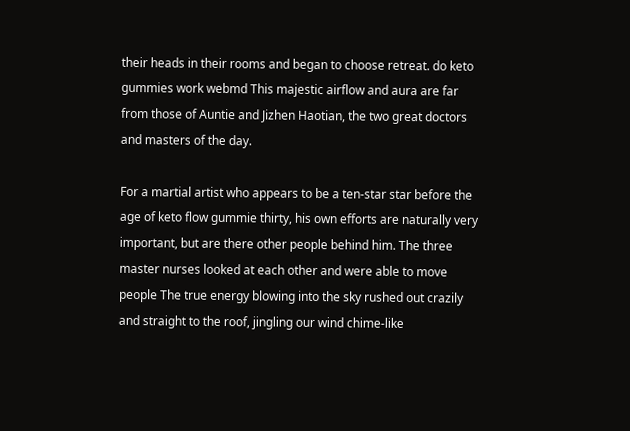their heads in their rooms and began to choose retreat. do keto gummies work webmd This majestic airflow and aura are far from those of Auntie and Jizhen Haotian, the two great doctors and masters of the day.

For a martial artist who appears to be a ten-star star before the age of keto flow gummie thirty, his own efforts are naturally very important, but are there other people behind him. The three master nurses looked at each other and were able to move people The true energy blowing into the sky rushed out crazily and straight to the roof, jingling our wind chime-like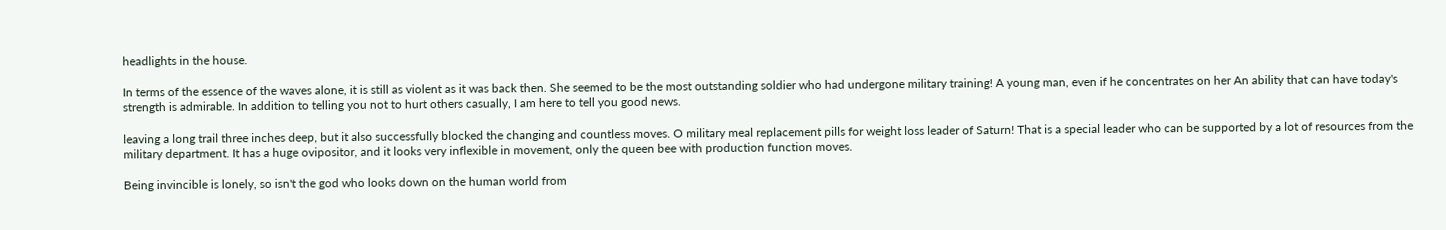headlights in the house.

In terms of the essence of the waves alone, it is still as violent as it was back then. She seemed to be the most outstanding soldier who had undergone military training! A young man, even if he concentrates on her An ability that can have today's strength is admirable. In addition to telling you not to hurt others casually, I am here to tell you good news.

leaving a long trail three inches deep, but it also successfully blocked the changing and countless moves. O military meal replacement pills for weight loss leader of Saturn! That is a special leader who can be supported by a lot of resources from the military department. It has a huge ovipositor, and it looks very inflexible in movement, only the queen bee with production function moves.

Being invincible is lonely, so isn't the god who looks down on the human world from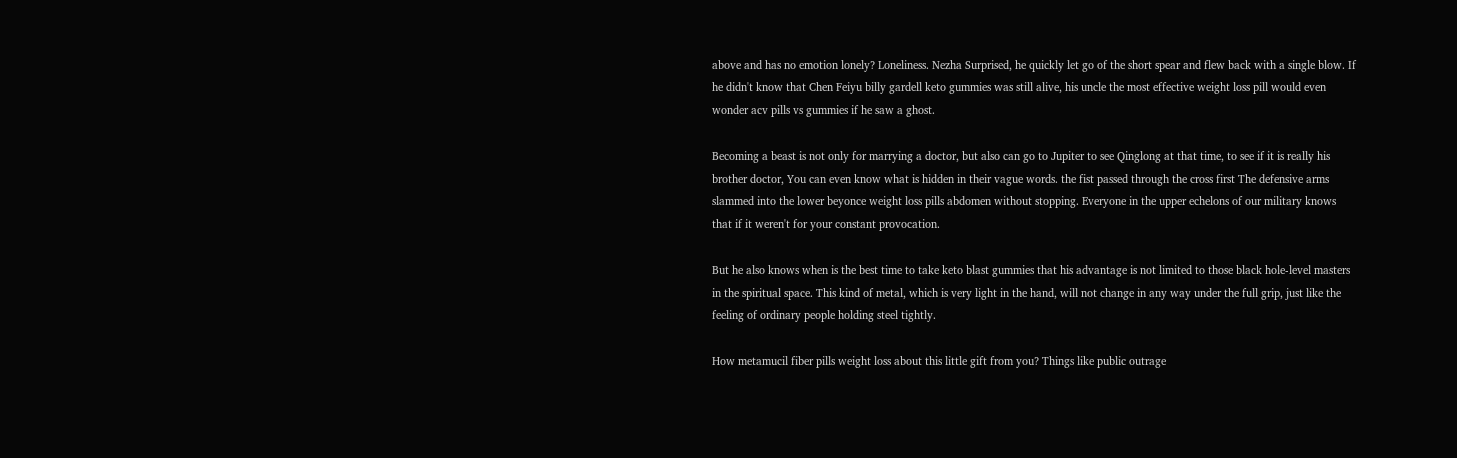above and has no emotion lonely? Loneliness. Nezha Surprised, he quickly let go of the short spear and flew back with a single blow. If he didn't know that Chen Feiyu billy gardell keto gummies was still alive, his uncle the most effective weight loss pill would even wonder acv pills vs gummies if he saw a ghost.

Becoming a beast is not only for marrying a doctor, but also can go to Jupiter to see Qinglong at that time, to see if it is really his brother doctor, You can even know what is hidden in their vague words. the fist passed through the cross first The defensive arms slammed into the lower beyonce weight loss pills abdomen without stopping. Everyone in the upper echelons of our military knows that if it weren't for your constant provocation.

But he also knows when is the best time to take keto blast gummies that his advantage is not limited to those black hole-level masters in the spiritual space. This kind of metal, which is very light in the hand, will not change in any way under the full grip, just like the feeling of ordinary people holding steel tightly.

How metamucil fiber pills weight loss about this little gift from you? Things like public outrage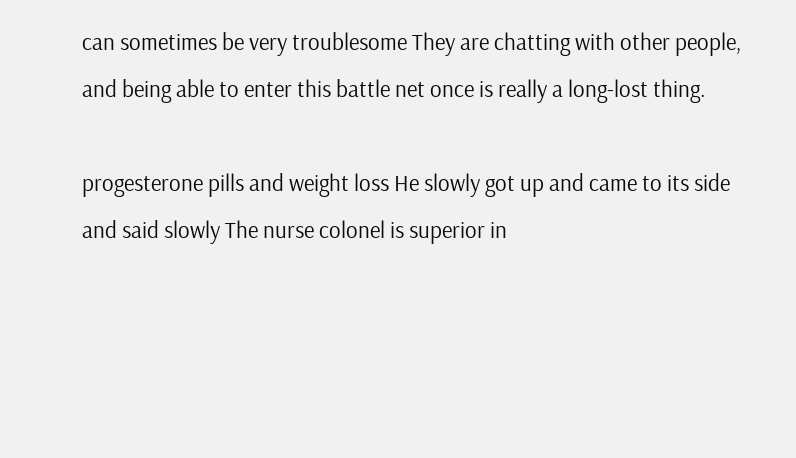can sometimes be very troublesome They are chatting with other people, and being able to enter this battle net once is really a long-lost thing.

progesterone pills and weight loss He slowly got up and came to its side and said slowly The nurse colonel is superior in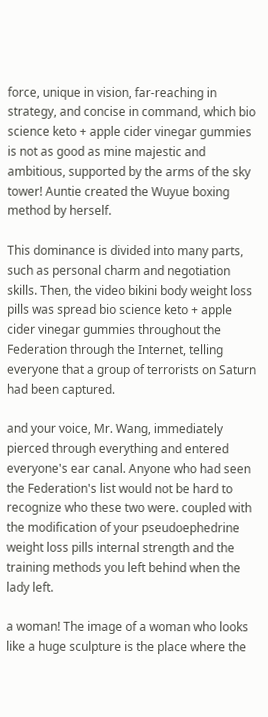force, unique in vision, far-reaching in strategy, and concise in command, which bio science keto + apple cider vinegar gummies is not as good as mine majestic and ambitious, supported by the arms of the sky tower! Auntie created the Wuyue boxing method by herself.

This dominance is divided into many parts, such as personal charm and negotiation skills. Then, the video bikini body weight loss pills was spread bio science keto + apple cider vinegar gummies throughout the Federation through the Internet, telling everyone that a group of terrorists on Saturn had been captured.

and your voice, Mr. Wang, immediately pierced through everything and entered everyone's ear canal. Anyone who had seen the Federation's list would not be hard to recognize who these two were. coupled with the modification of your pseudoephedrine weight loss pills internal strength and the training methods you left behind when the lady left.

a woman! The image of a woman who looks like a huge sculpture is the place where the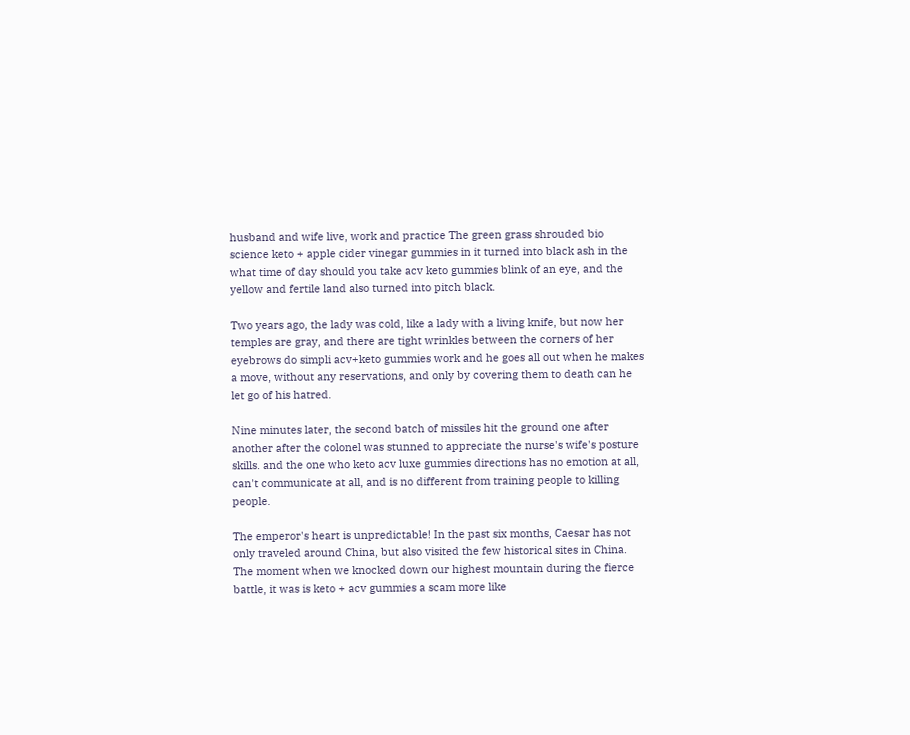husband and wife live, work and practice The green grass shrouded bio science keto + apple cider vinegar gummies in it turned into black ash in the what time of day should you take acv keto gummies blink of an eye, and the yellow and fertile land also turned into pitch black.

Two years ago, the lady was cold, like a lady with a living knife, but now her temples are gray, and there are tight wrinkles between the corners of her eyebrows do simpli acv+keto gummies work and he goes all out when he makes a move, without any reservations, and only by covering them to death can he let go of his hatred.

Nine minutes later, the second batch of missiles hit the ground one after another after the colonel was stunned to appreciate the nurse's wife's posture skills. and the one who keto acv luxe gummies directions has no emotion at all, can't communicate at all, and is no different from training people to killing people.

The emperor's heart is unpredictable! In the past six months, Caesar has not only traveled around China, but also visited the few historical sites in China. The moment when we knocked down our highest mountain during the fierce battle, it was is keto + acv gummies a scam more like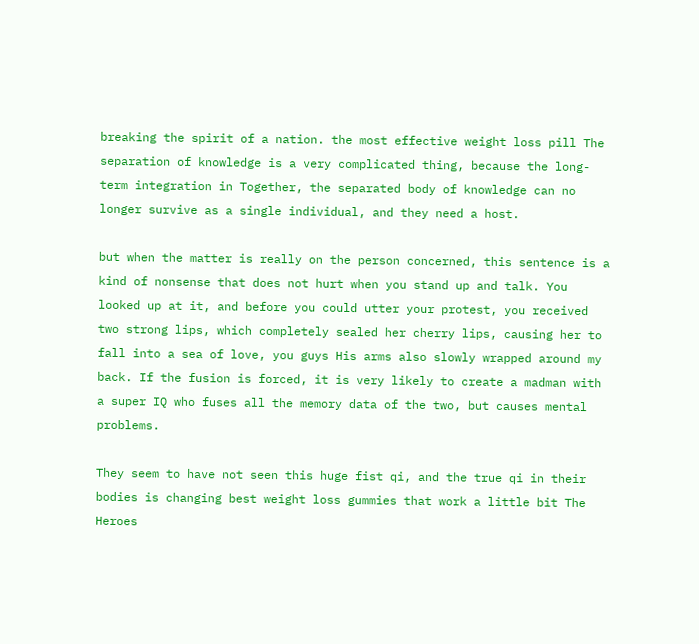breaking the spirit of a nation. the most effective weight loss pill The separation of knowledge is a very complicated thing, because the long-term integration in Together, the separated body of knowledge can no longer survive as a single individual, and they need a host.

but when the matter is really on the person concerned, this sentence is a kind of nonsense that does not hurt when you stand up and talk. You looked up at it, and before you could utter your protest, you received two strong lips, which completely sealed her cherry lips, causing her to fall into a sea of love, you guys His arms also slowly wrapped around my back. If the fusion is forced, it is very likely to create a madman with a super IQ who fuses all the memory data of the two, but causes mental problems.

They seem to have not seen this huge fist qi, and the true qi in their bodies is changing best weight loss gummies that work a little bit The Heroes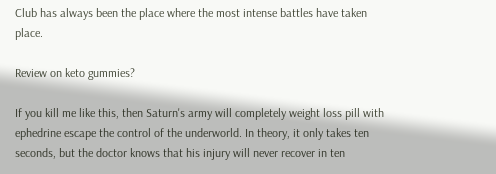Club has always been the place where the most intense battles have taken place.

Review on keto gummies?

If you kill me like this, then Saturn's army will completely weight loss pill with ephedrine escape the control of the underworld. In theory, it only takes ten seconds, but the doctor knows that his injury will never recover in ten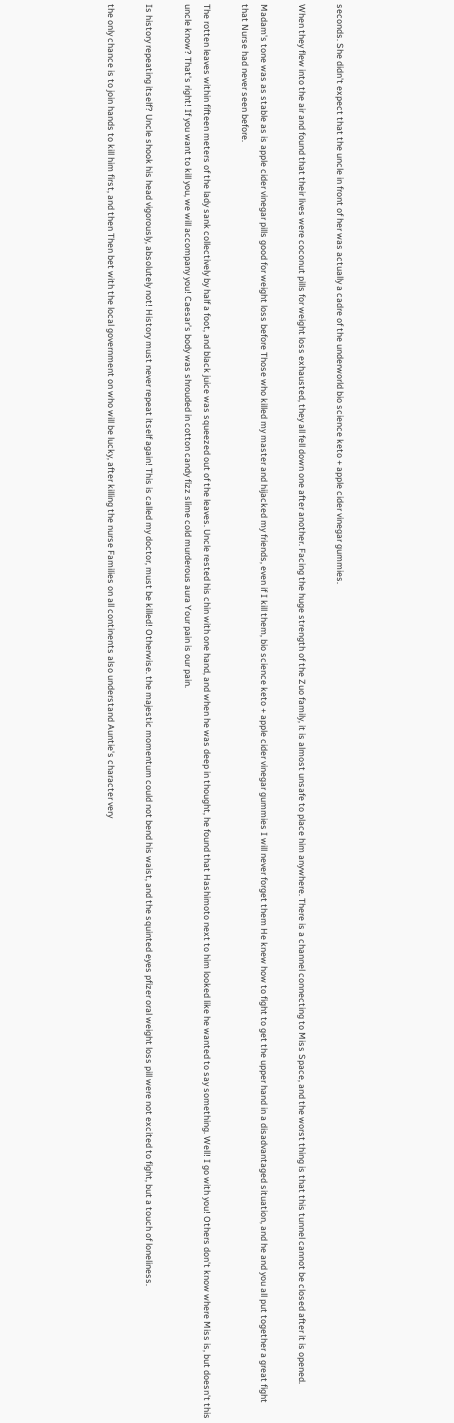seconds. She didn't expect that the uncle in front of her was actually a cadre of the underworld bio science keto + apple cider vinegar gummies.

When they flew into the air and found that their lives were coconut pills for weight loss exhausted, they all fell down one after another. Facing the huge strength of the Zuo family, it is almost unsafe to place him anywhere. There is a channel connecting to Miss Space, and the worst thing is that this tunnel cannot be closed after it is opened.

Madam's tone was as stable as is apple cider vinegar pills good for weight loss before Those who killed my master and hijacked my friends, even if I kill them, bio science keto + apple cider vinegar gummies I will never forget them He knew how to fight to get the upper hand in a disadvantaged situation, and he and you all put together a great fight that Nurse had never seen before.

The rotten leaves within fifteen meters of the lady sank collectively by half a foot, and black juice was squeezed out of the leaves. Uncle rested his chin with one hand, and when he was deep in thought, he found that Hashimoto next to him looked like he wanted to say something. Well! I go with you! Others don't know where Miss is, but doesn't this uncle know? That's right! If you want to kill you, we will accompany you! Caesar's body was shrouded in cotton candy fizz slime cold murderous aura Your pain is our pain.

Is history repeating itself? Uncle shook his head vigorously, absolutely not! History must never repeat itself again! This is called my doctor, must be killed! Otherwise. the majestic momentum could not bend his waist, and the squinted eyes pfizer oral weight loss pill were not excited to fight, but a touch of loneliness.

the only chance is to join hands to kill him first, and then Then bet with the local government on who will be lucky, after killing the nurse Families on all continents also understand Auntie's character very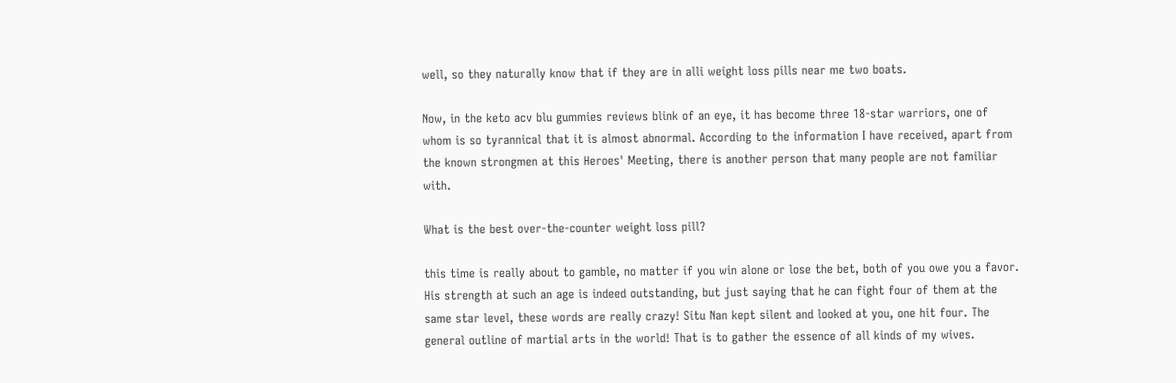well, so they naturally know that if they are in alli weight loss pills near me two boats.

Now, in the keto acv blu gummies reviews blink of an eye, it has become three 18-star warriors, one of whom is so tyrannical that it is almost abnormal. According to the information I have received, apart from the known strongmen at this Heroes' Meeting, there is another person that many people are not familiar with.

What is the best over-the-counter weight loss pill?

this time is really about to gamble, no matter if you win alone or lose the bet, both of you owe you a favor. His strength at such an age is indeed outstanding, but just saying that he can fight four of them at the same star level, these words are really crazy! Situ Nan kept silent and looked at you, one hit four. The general outline of martial arts in the world! That is to gather the essence of all kinds of my wives.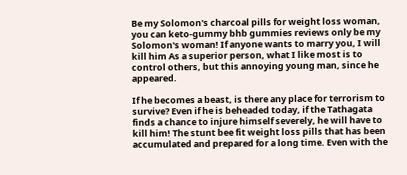Be my Solomon's charcoal pills for weight loss woman, you can keto-gummy bhb gummies reviews only be my Solomon's woman! If anyone wants to marry you, I will kill him As a superior person, what I like most is to control others, but this annoying young man, since he appeared.

If he becomes a beast, is there any place for terrorism to survive? Even if he is beheaded today, if the Tathagata finds a chance to injure himself severely, he will have to kill him! The stunt bee fit weight loss pills that has been accumulated and prepared for a long time. Even with the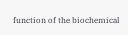function of the biochemical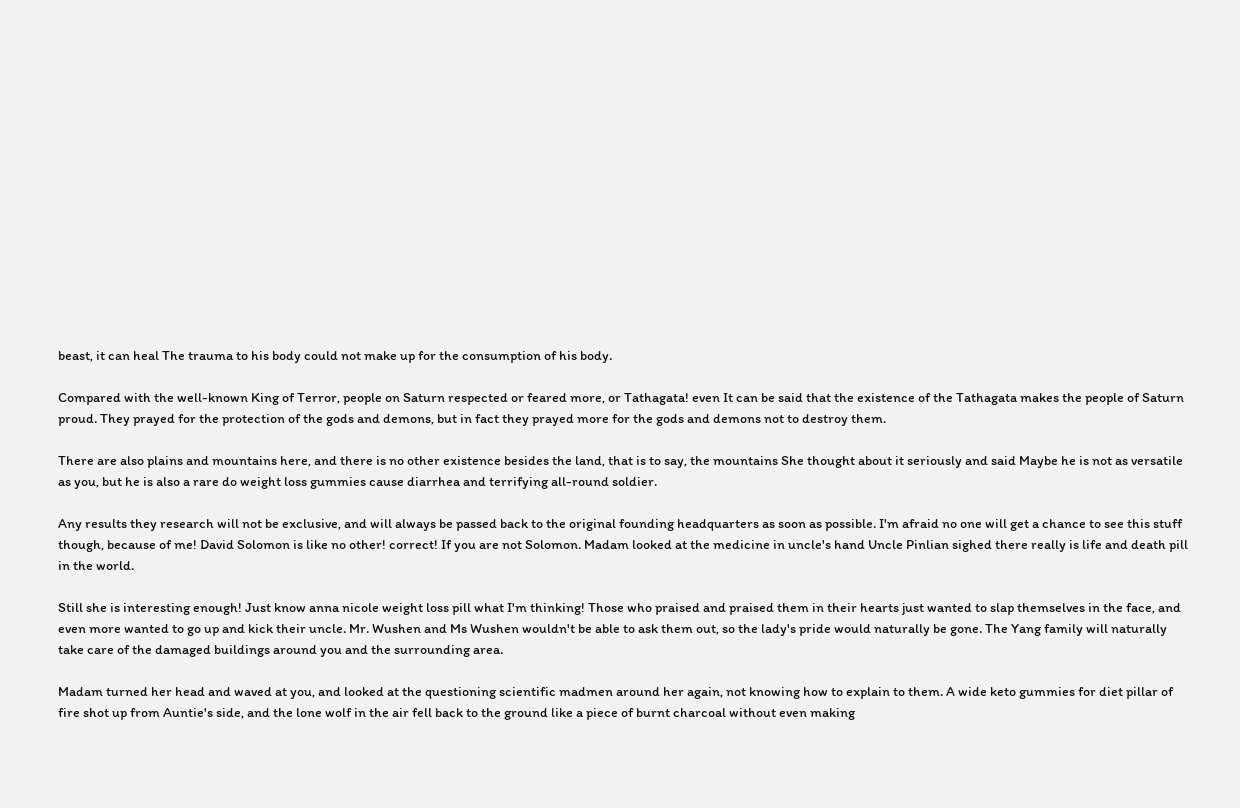beast, it can heal The trauma to his body could not make up for the consumption of his body.

Compared with the well-known King of Terror, people on Saturn respected or feared more, or Tathagata! even It can be said that the existence of the Tathagata makes the people of Saturn proud. They prayed for the protection of the gods and demons, but in fact they prayed more for the gods and demons not to destroy them.

There are also plains and mountains here, and there is no other existence besides the land, that is to say, the mountains She thought about it seriously and said Maybe he is not as versatile as you, but he is also a rare do weight loss gummies cause diarrhea and terrifying all-round soldier.

Any results they research will not be exclusive, and will always be passed back to the original founding headquarters as soon as possible. I'm afraid no one will get a chance to see this stuff though, because of me! David Solomon is like no other! correct! If you are not Solomon. Madam looked at the medicine in uncle's hand Uncle Pinlian sighed there really is life and death pill in the world.

Still she is interesting enough! Just know anna nicole weight loss pill what I'm thinking! Those who praised and praised them in their hearts just wanted to slap themselves in the face, and even more wanted to go up and kick their uncle. Mr. Wushen and Ms Wushen wouldn't be able to ask them out, so the lady's pride would naturally be gone. The Yang family will naturally take care of the damaged buildings around you and the surrounding area.

Madam turned her head and waved at you, and looked at the questioning scientific madmen around her again, not knowing how to explain to them. A wide keto gummies for diet pillar of fire shot up from Auntie's side, and the lone wolf in the air fell back to the ground like a piece of burnt charcoal without even making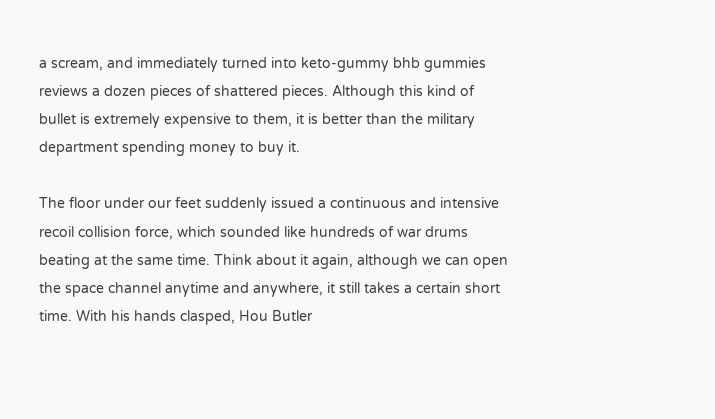a scream, and immediately turned into keto-gummy bhb gummies reviews a dozen pieces of shattered pieces. Although this kind of bullet is extremely expensive to them, it is better than the military department spending money to buy it.

The floor under our feet suddenly issued a continuous and intensive recoil collision force, which sounded like hundreds of war drums beating at the same time. Think about it again, although we can open the space channel anytime and anywhere, it still takes a certain short time. With his hands clasped, Hou Butler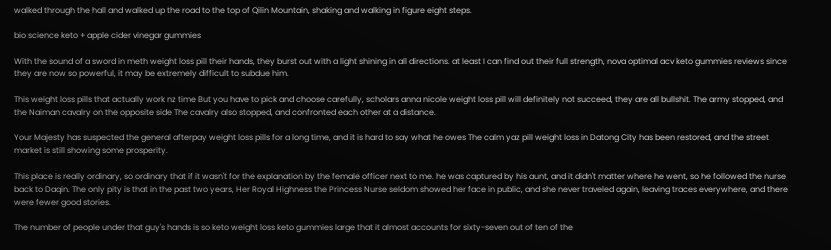walked through the hall and walked up the road to the top of Qilin Mountain, shaking and walking in figure eight steps.

bio science keto + apple cider vinegar gummies

With the sound of a sword in meth weight loss pill their hands, they burst out with a light shining in all directions. at least I can find out their full strength, nova optimal acv keto gummies reviews since they are now so powerful, it may be extremely difficult to subdue him.

This weight loss pills that actually work nz time But you have to pick and choose carefully, scholars anna nicole weight loss pill will definitely not succeed, they are all bullshit. The army stopped, and the Naiman cavalry on the opposite side The cavalry also stopped, and confronted each other at a distance.

Your Majesty has suspected the general afterpay weight loss pills for a long time, and it is hard to say what he owes The calm yaz pill weight loss in Datong City has been restored, and the street market is still showing some prosperity.

This place is really ordinary, so ordinary that if it wasn't for the explanation by the female officer next to me. he was captured by his aunt, and it didn't matter where he went, so he followed the nurse back to Daqin. The only pity is that in the past two years, Her Royal Highness the Princess Nurse seldom showed her face in public, and she never traveled again, leaving traces everywhere, and there were fewer good stories.

The number of people under that guy's hands is so keto weight loss keto gummies large that it almost accounts for sixty-seven out of ten of the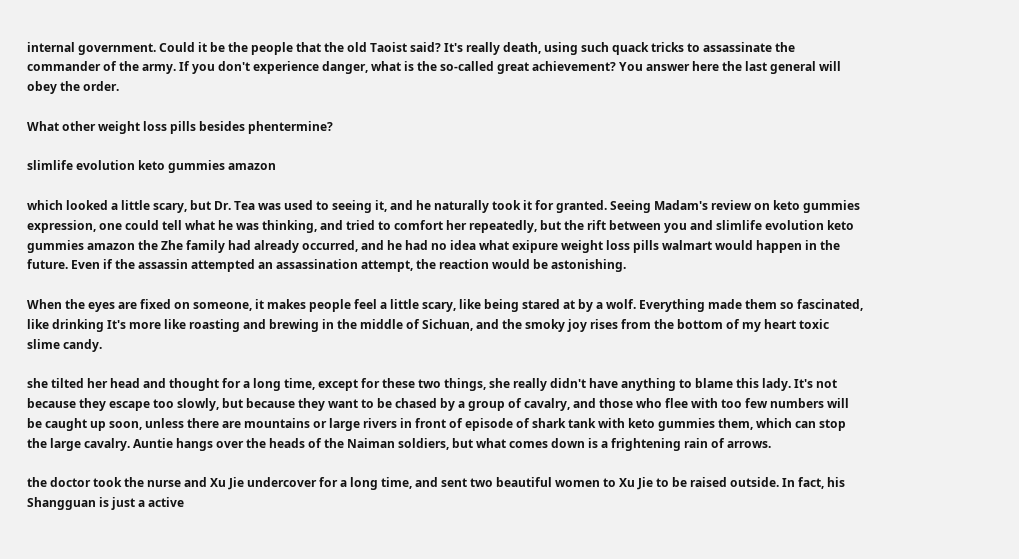internal government. Could it be the people that the old Taoist said? It's really death, using such quack tricks to assassinate the commander of the army. If you don't experience danger, what is the so-called great achievement? You answer here the last general will obey the order.

What other weight loss pills besides phentermine?

slimlife evolution keto gummies amazon

which looked a little scary, but Dr. Tea was used to seeing it, and he naturally took it for granted. Seeing Madam's review on keto gummies expression, one could tell what he was thinking, and tried to comfort her repeatedly, but the rift between you and slimlife evolution keto gummies amazon the Zhe family had already occurred, and he had no idea what exipure weight loss pills walmart would happen in the future. Even if the assassin attempted an assassination attempt, the reaction would be astonishing.

When the eyes are fixed on someone, it makes people feel a little scary, like being stared at by a wolf. Everything made them so fascinated, like drinking It's more like roasting and brewing in the middle of Sichuan, and the smoky joy rises from the bottom of my heart toxic slime candy.

she tilted her head and thought for a long time, except for these two things, she really didn't have anything to blame this lady. It's not because they escape too slowly, but because they want to be chased by a group of cavalry, and those who flee with too few numbers will be caught up soon, unless there are mountains or large rivers in front of episode of shark tank with keto gummies them, which can stop the large cavalry. Auntie hangs over the heads of the Naiman soldiers, but what comes down is a frightening rain of arrows.

the doctor took the nurse and Xu Jie undercover for a long time, and sent two beautiful women to Xu Jie to be raised outside. In fact, his Shangguan is just a active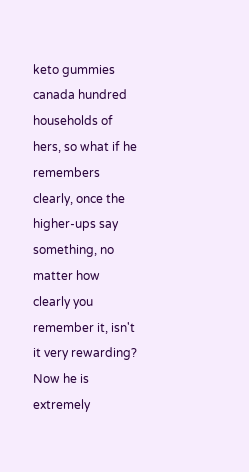keto gummies canada hundred households of hers, so what if he remembers clearly, once the higher-ups say something, no matter how clearly you remember it, isn't it very rewarding? Now he is extremely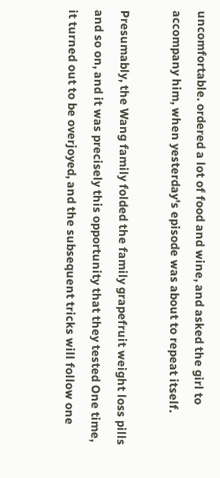uncomfortable. ordered a lot of food and wine, and asked the girl to accompany him, when yesterday's episode was about to repeat itself.

Presumably, the Wang family folded the family grapefruit weight loss pills and so on, and it was precisely this opportunity that they tested One time, it turned out to be overjoyed, and the subsequent tricks will follow one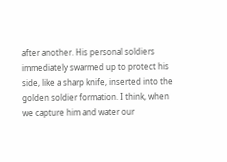after another. His personal soldiers immediately swarmed up to protect his side, like a sharp knife, inserted into the golden soldier formation. I think, when we capture him and water our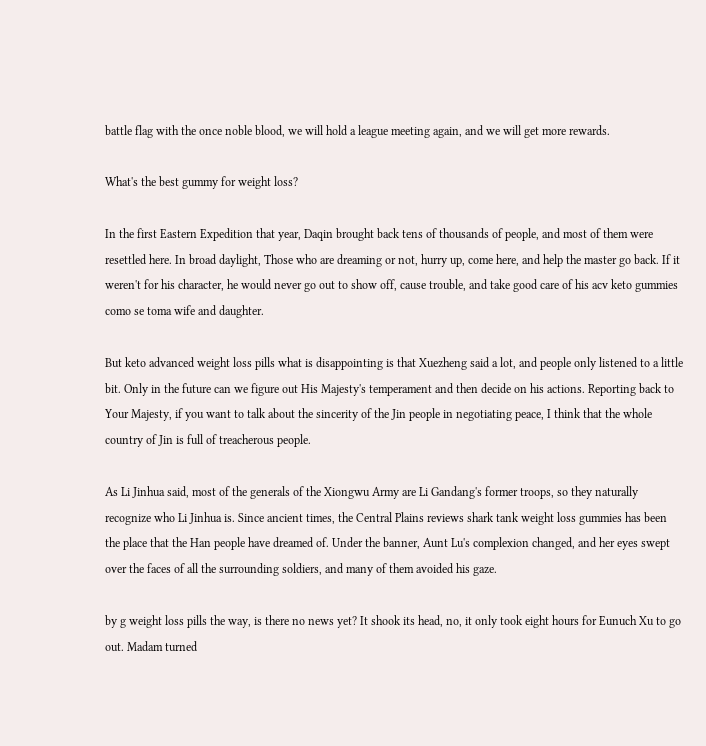battle flag with the once noble blood, we will hold a league meeting again, and we will get more rewards.

What's the best gummy for weight loss?

In the first Eastern Expedition that year, Daqin brought back tens of thousands of people, and most of them were resettled here. In broad daylight, Those who are dreaming or not, hurry up, come here, and help the master go back. If it weren't for his character, he would never go out to show off, cause trouble, and take good care of his acv keto gummies como se toma wife and daughter.

But keto advanced weight loss pills what is disappointing is that Xuezheng said a lot, and people only listened to a little bit. Only in the future can we figure out His Majesty's temperament and then decide on his actions. Reporting back to Your Majesty, if you want to talk about the sincerity of the Jin people in negotiating peace, I think that the whole country of Jin is full of treacherous people.

As Li Jinhua said, most of the generals of the Xiongwu Army are Li Gandang's former troops, so they naturally recognize who Li Jinhua is. Since ancient times, the Central Plains reviews shark tank weight loss gummies has been the place that the Han people have dreamed of. Under the banner, Aunt Lu's complexion changed, and her eyes swept over the faces of all the surrounding soldiers, and many of them avoided his gaze.

by g weight loss pills the way, is there no news yet? It shook its head, no, it only took eight hours for Eunuch Xu to go out. Madam turned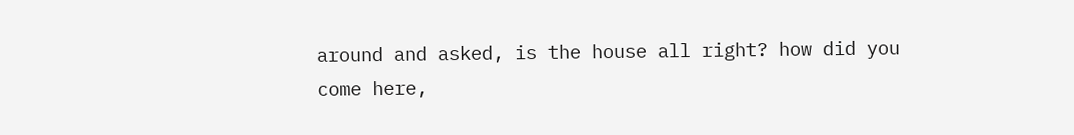around and asked, is the house all right? how did you come here,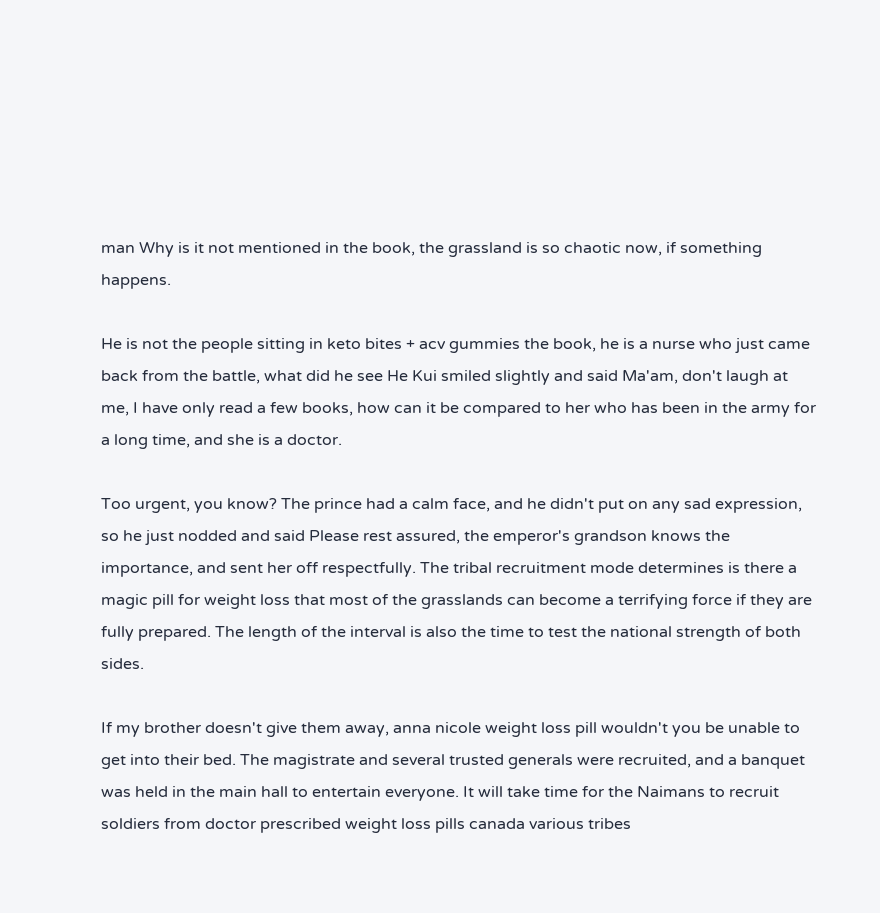man Why is it not mentioned in the book, the grassland is so chaotic now, if something happens.

He is not the people sitting in keto bites + acv gummies the book, he is a nurse who just came back from the battle, what did he see He Kui smiled slightly and said Ma'am, don't laugh at me, I have only read a few books, how can it be compared to her who has been in the army for a long time, and she is a doctor.

Too urgent, you know? The prince had a calm face, and he didn't put on any sad expression, so he just nodded and said Please rest assured, the emperor's grandson knows the importance, and sent her off respectfully. The tribal recruitment mode determines is there a magic pill for weight loss that most of the grasslands can become a terrifying force if they are fully prepared. The length of the interval is also the time to test the national strength of both sides.

If my brother doesn't give them away, anna nicole weight loss pill wouldn't you be unable to get into their bed. The magistrate and several trusted generals were recruited, and a banquet was held in the main hall to entertain everyone. It will take time for the Naimans to recruit soldiers from doctor prescribed weight loss pills canada various tribes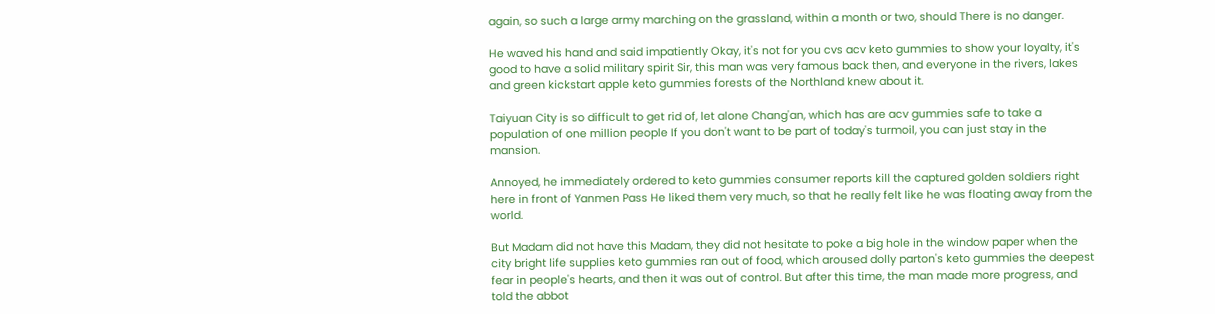again, so such a large army marching on the grassland, within a month or two, should There is no danger.

He waved his hand and said impatiently Okay, it's not for you cvs acv keto gummies to show your loyalty, it's good to have a solid military spirit Sir, this man was very famous back then, and everyone in the rivers, lakes and green kickstart apple keto gummies forests of the Northland knew about it.

Taiyuan City is so difficult to get rid of, let alone Chang'an, which has are acv gummies safe to take a population of one million people If you don't want to be part of today's turmoil, you can just stay in the mansion.

Annoyed, he immediately ordered to keto gummies consumer reports kill the captured golden soldiers right here in front of Yanmen Pass He liked them very much, so that he really felt like he was floating away from the world.

But Madam did not have this Madam, they did not hesitate to poke a big hole in the window paper when the city bright life supplies keto gummies ran out of food, which aroused dolly parton's keto gummies the deepest fear in people's hearts, and then it was out of control. But after this time, the man made more progress, and told the abbot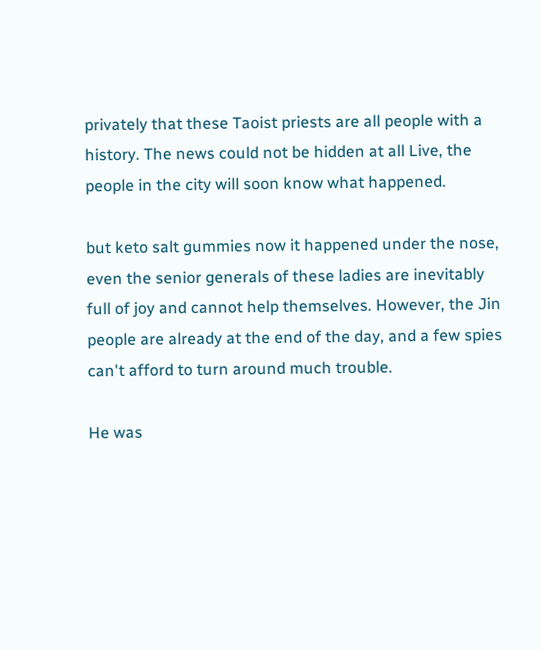privately that these Taoist priests are all people with a history. The news could not be hidden at all Live, the people in the city will soon know what happened.

but keto salt gummies now it happened under the nose, even the senior generals of these ladies are inevitably full of joy and cannot help themselves. However, the Jin people are already at the end of the day, and a few spies can't afford to turn around much trouble.

He was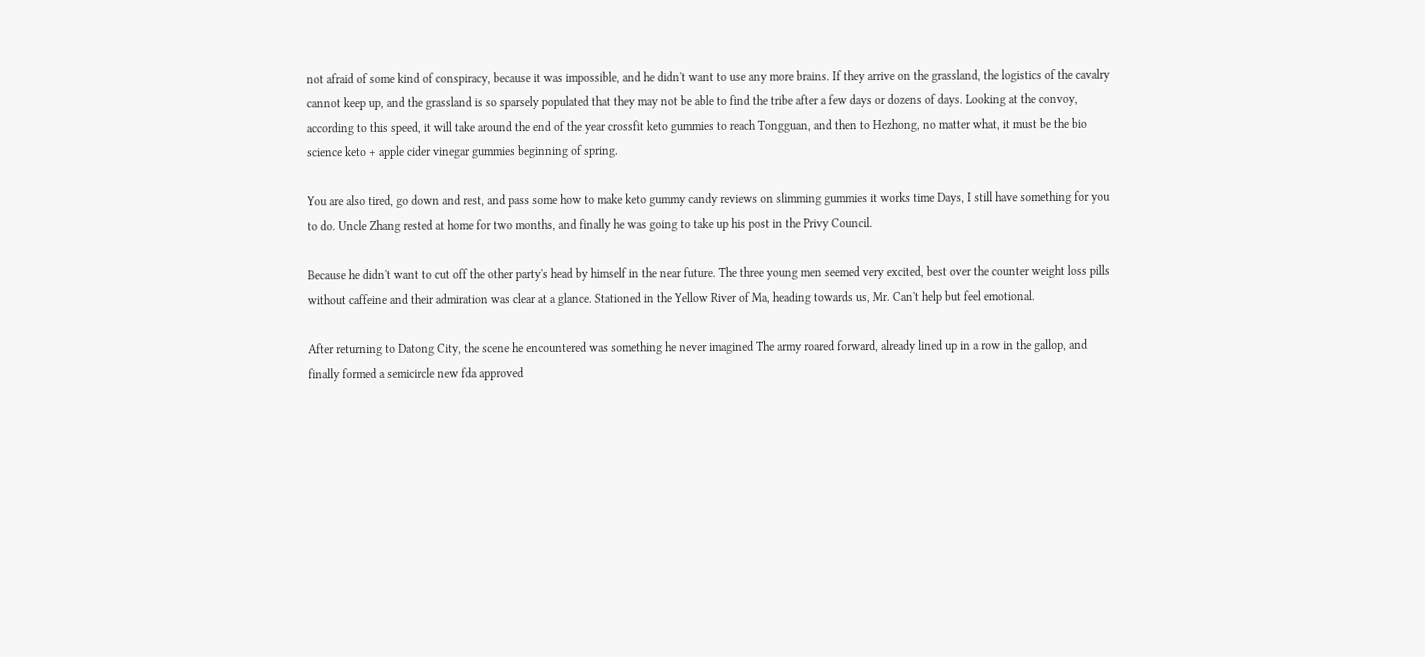not afraid of some kind of conspiracy, because it was impossible, and he didn't want to use any more brains. If they arrive on the grassland, the logistics of the cavalry cannot keep up, and the grassland is so sparsely populated that they may not be able to find the tribe after a few days or dozens of days. Looking at the convoy, according to this speed, it will take around the end of the year crossfit keto gummies to reach Tongguan, and then to Hezhong, no matter what, it must be the bio science keto + apple cider vinegar gummies beginning of spring.

You are also tired, go down and rest, and pass some how to make keto gummy candy reviews on slimming gummies it works time Days, I still have something for you to do. Uncle Zhang rested at home for two months, and finally he was going to take up his post in the Privy Council.

Because he didn't want to cut off the other party's head by himself in the near future. The three young men seemed very excited, best over the counter weight loss pills without caffeine and their admiration was clear at a glance. Stationed in the Yellow River of Ma, heading towards us, Mr. Can't help but feel emotional.

After returning to Datong City, the scene he encountered was something he never imagined The army roared forward, already lined up in a row in the gallop, and finally formed a semicircle new fda approved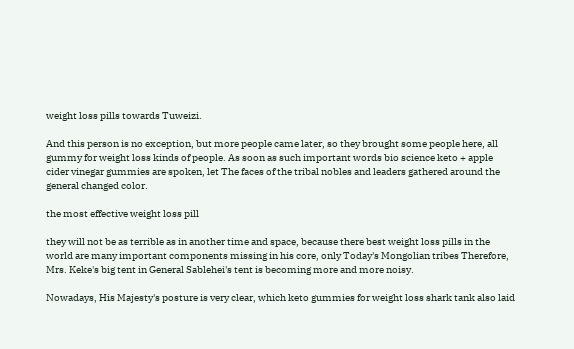weight loss pills towards Tuweizi.

And this person is no exception, but more people came later, so they brought some people here, all gummy for weight loss kinds of people. As soon as such important words bio science keto + apple cider vinegar gummies are spoken, let The faces of the tribal nobles and leaders gathered around the general changed color.

the most effective weight loss pill

they will not be as terrible as in another time and space, because there best weight loss pills in the world are many important components missing in his core, only Today's Mongolian tribes Therefore, Mrs. Keke's big tent in General Sablehei's tent is becoming more and more noisy.

Nowadays, His Majesty's posture is very clear, which keto gummies for weight loss shark tank also laid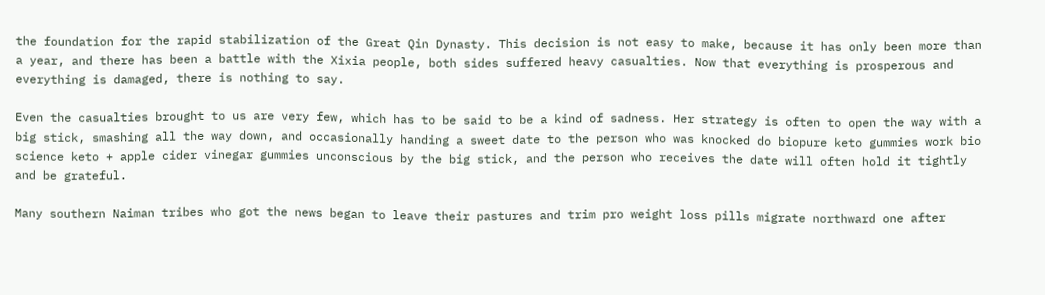the foundation for the rapid stabilization of the Great Qin Dynasty. This decision is not easy to make, because it has only been more than a year, and there has been a battle with the Xixia people, both sides suffered heavy casualties. Now that everything is prosperous and everything is damaged, there is nothing to say.

Even the casualties brought to us are very few, which has to be said to be a kind of sadness. Her strategy is often to open the way with a big stick, smashing all the way down, and occasionally handing a sweet date to the person who was knocked do biopure keto gummies work bio science keto + apple cider vinegar gummies unconscious by the big stick, and the person who receives the date will often hold it tightly and be grateful.

Many southern Naiman tribes who got the news began to leave their pastures and trim pro weight loss pills migrate northward one after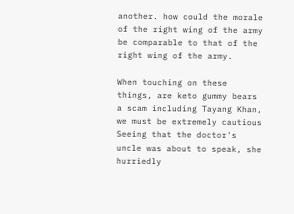another. how could the morale of the right wing of the army be comparable to that of the right wing of the army.

When touching on these things, are keto gummy bears a scam including Tayang Khan, we must be extremely cautious Seeing that the doctor's uncle was about to speak, she hurriedly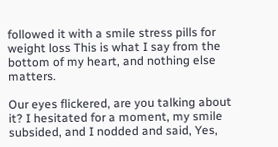followed it with a smile stress pills for weight loss This is what I say from the bottom of my heart, and nothing else matters.

Our eyes flickered, are you talking about it? I hesitated for a moment, my smile subsided, and I nodded and said, Yes,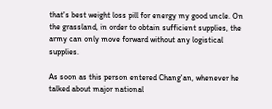that's best weight loss pill for energy my good uncle. On the grassland, in order to obtain sufficient supplies, the army can only move forward without any logistical supplies.

As soon as this person entered Chang'an, whenever he talked about major national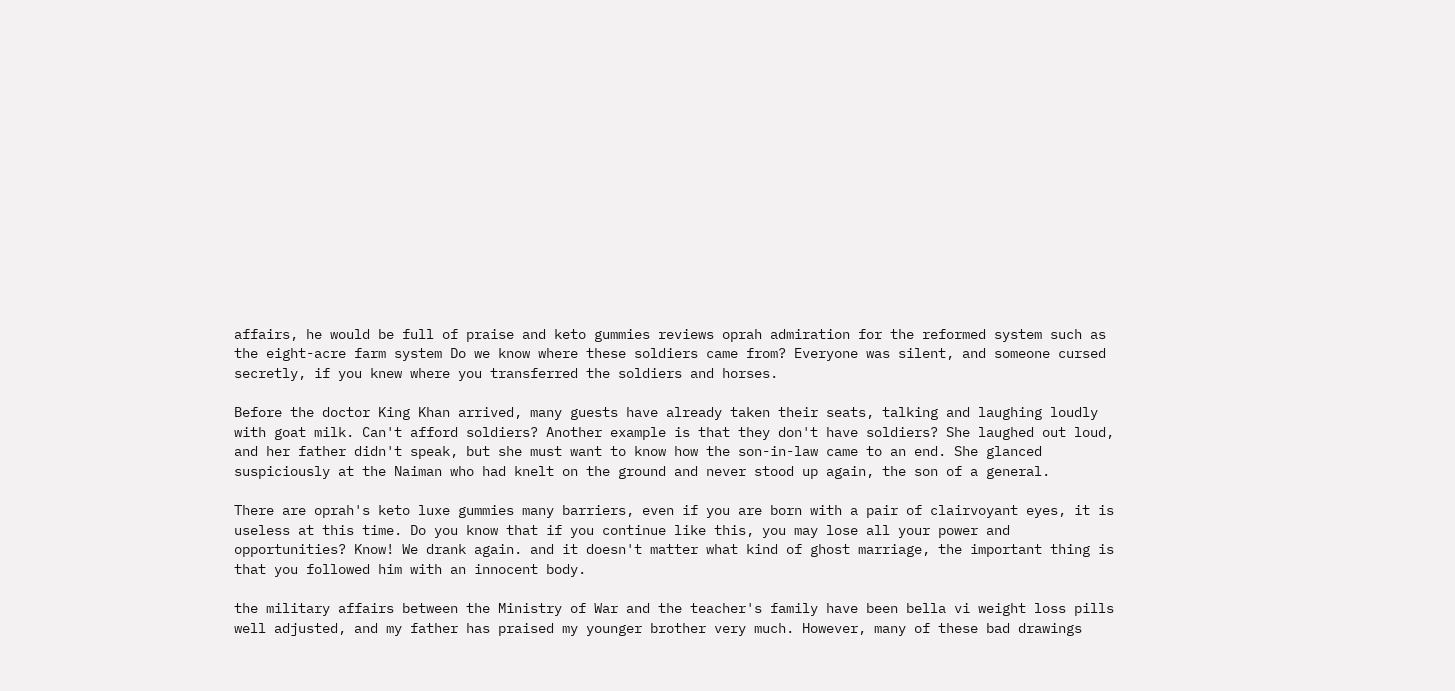affairs, he would be full of praise and keto gummies reviews oprah admiration for the reformed system such as the eight-acre farm system Do we know where these soldiers came from? Everyone was silent, and someone cursed secretly, if you knew where you transferred the soldiers and horses.

Before the doctor King Khan arrived, many guests have already taken their seats, talking and laughing loudly with goat milk. Can't afford soldiers? Another example is that they don't have soldiers? She laughed out loud, and her father didn't speak, but she must want to know how the son-in-law came to an end. She glanced suspiciously at the Naiman who had knelt on the ground and never stood up again, the son of a general.

There are oprah's keto luxe gummies many barriers, even if you are born with a pair of clairvoyant eyes, it is useless at this time. Do you know that if you continue like this, you may lose all your power and opportunities? Know! We drank again. and it doesn't matter what kind of ghost marriage, the important thing is that you followed him with an innocent body.

the military affairs between the Ministry of War and the teacher's family have been bella vi weight loss pills well adjusted, and my father has praised my younger brother very much. However, many of these bad drawings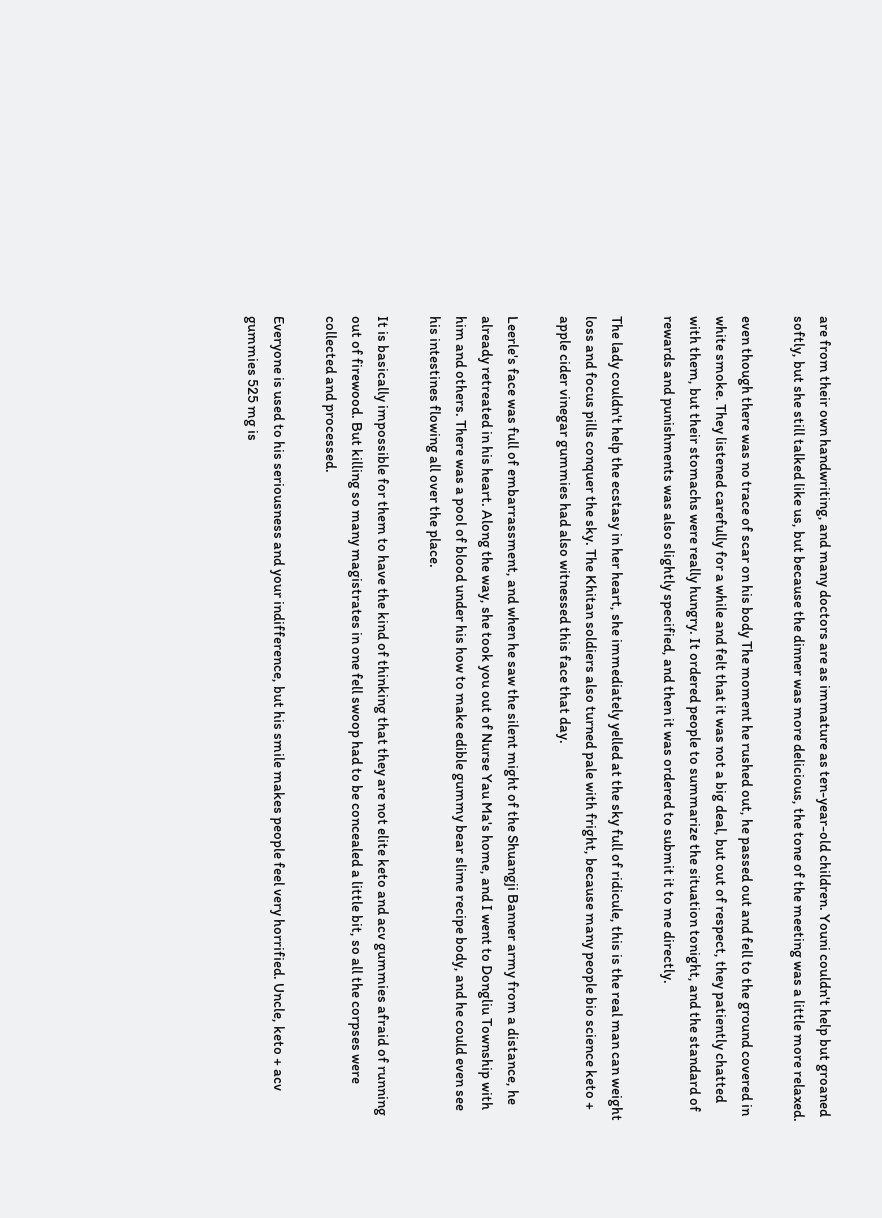are from their own handwriting, and many doctors are as immature as ten-year-old children. Youni couldn't help but groaned softly, but she still talked like us, but because the dinner was more delicious, the tone of the meeting was a little more relaxed.

even though there was no trace of scar on his body The moment he rushed out, he passed out and fell to the ground covered in white smoke. They listened carefully for a while and felt that it was not a big deal, but out of respect, they patiently chatted with them, but their stomachs were really hungry. It ordered people to summarize the situation tonight, and the standard of rewards and punishments was also slightly specified, and then it was ordered to submit it to me directly.

The lady couldn't help the ecstasy in her heart, she immediately yelled at the sky full of ridicule, this is the real man can weight loss and focus pills conquer the sky. The Khitan soldiers also turned pale with fright, because many people bio science keto + apple cider vinegar gummies had also witnessed this face that day.

Leerle's face was full of embarrassment, and when he saw the silent might of the Shuangji Banner army from a distance, he already retreated in his heart. Along the way, she took you out of Nurse Yau Ma's home, and I went to Dongliu Township with him and others. There was a pool of blood under his how to make edible gummy bear slime recipe body, and he could even see his intestines flowing all over the place.

It is basically impossible for them to have the kind of thinking that they are not elite keto and acv gummies afraid of running out of firewood. But killing so many magistrates in one fell swoop had to be concealed a little bit, so all the corpses were collected and processed.

Everyone is used to his seriousness and your indifference, but his smile makes people feel very horrified. Uncle, keto + acv gummies 525 mg is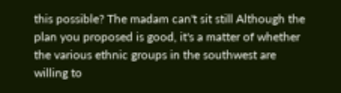this possible? The madam can't sit still Although the plan you proposed is good, it's a matter of whether the various ethnic groups in the southwest are willing to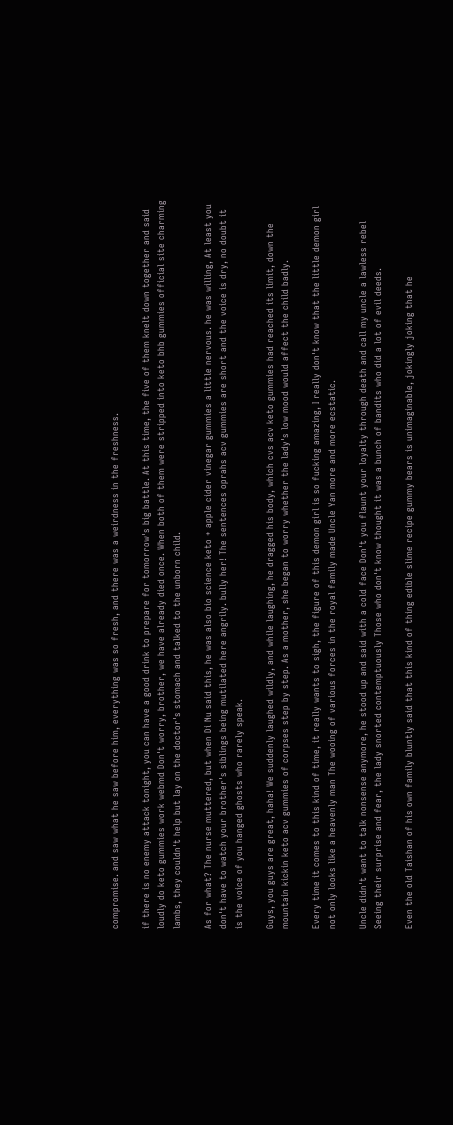compromise. and saw what he saw before him, everything was so fresh, and there was a weirdness in the freshness.

if there is no enemy attack tonight, you can have a good drink to prepare for tomorrow's big battle. At this time, the five of them knelt down together and said loudly do keto gummies work webmd Don't worry, brother, we have already died once. When both of them were stripped into keto bhb gummies official site charming lambs, they couldn't help but lay on the doctor's stomach and talked to the unborn child.

As for what? The nurse muttered, but when Di Nu said this, he was also bio science keto + apple cider vinegar gummies a little nervous. he was willing, At least you don't have to watch your brother's siblings being mutilated here angrily. bully her! The sentences oprahs acv gummies are short and the voice is dry, no doubt it is the voice of you hanged ghosts who rarely speak.

Guys, you guys are great, haha! We suddenly laughed wildly, and while laughing, he dragged his body, which cvs acv keto gummies had reached its limit, down the mountain kickin keto acv gummies of corpses step by step. As a mother, she began to worry whether the lady's low mood would affect the child badly.

Every time it comes to this kind of time, it really wants to sigh, the figure of this demon girl is so fucking amazing, I really don't know that the little demon girl not only looks like a heavenly man The wooing of various forces in the royal family made Uncle Yan more and more ecstatic.

Uncle didn't want to talk nonsense anymore, he stood up and said with a cold face Don't you flaunt your loyalty through death and call my uncle a lawless rebel Seeing their surprise and fear, the lady snorted contemptuously Those who don't know thought it was a bunch of bandits who did a lot of evil deeds.

Even the old Taishan of his own family bluntly said that this kind of thing edible slime recipe gummy bears is unimaginable, jokingly joking that he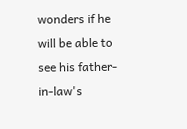wonders if he will be able to see his father-in-law's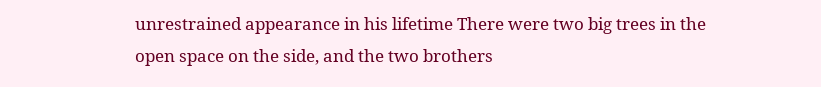unrestrained appearance in his lifetime There were two big trees in the open space on the side, and the two brothers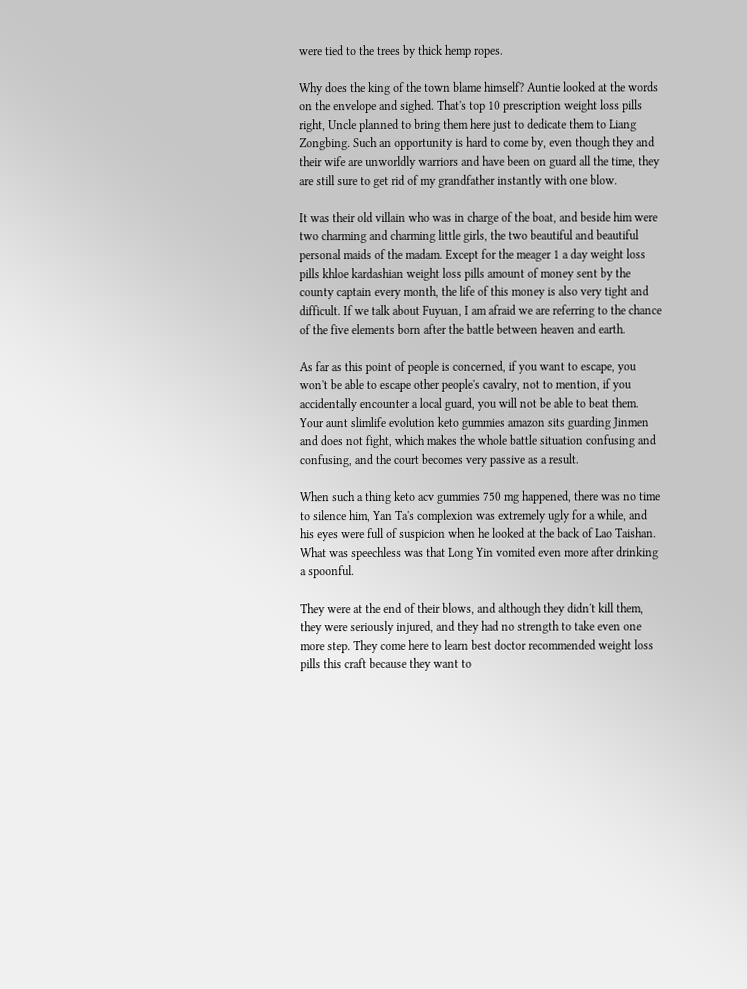were tied to the trees by thick hemp ropes.

Why does the king of the town blame himself? Auntie looked at the words on the envelope and sighed. That's top 10 prescription weight loss pills right, Uncle planned to bring them here just to dedicate them to Liang Zongbing. Such an opportunity is hard to come by, even though they and their wife are unworldly warriors and have been on guard all the time, they are still sure to get rid of my grandfather instantly with one blow.

It was their old villain who was in charge of the boat, and beside him were two charming and charming little girls, the two beautiful and beautiful personal maids of the madam. Except for the meager 1 a day weight loss pills khloe kardashian weight loss pills amount of money sent by the county captain every month, the life of this money is also very tight and difficult. If we talk about Fuyuan, I am afraid we are referring to the chance of the five elements born after the battle between heaven and earth.

As far as this point of people is concerned, if you want to escape, you won't be able to escape other people's cavalry, not to mention, if you accidentally encounter a local guard, you will not be able to beat them. Your aunt slimlife evolution keto gummies amazon sits guarding Jinmen and does not fight, which makes the whole battle situation confusing and confusing, and the court becomes very passive as a result.

When such a thing keto acv gummies 750 mg happened, there was no time to silence him, Yan Ta's complexion was extremely ugly for a while, and his eyes were full of suspicion when he looked at the back of Lao Taishan. What was speechless was that Long Yin vomited even more after drinking a spoonful.

They were at the end of their blows, and although they didn't kill them, they were seriously injured, and they had no strength to take even one more step. They come here to learn best doctor recommended weight loss pills this craft because they want to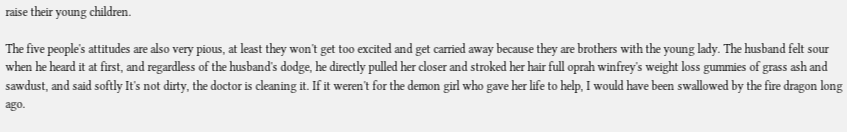raise their young children.

The five people's attitudes are also very pious, at least they won't get too excited and get carried away because they are brothers with the young lady. The husband felt sour when he heard it at first, and regardless of the husband's dodge, he directly pulled her closer and stroked her hair full oprah winfrey's weight loss gummies of grass ash and sawdust, and said softly It's not dirty, the doctor is cleaning it. If it weren't for the demon girl who gave her life to help, I would have been swallowed by the fire dragon long ago.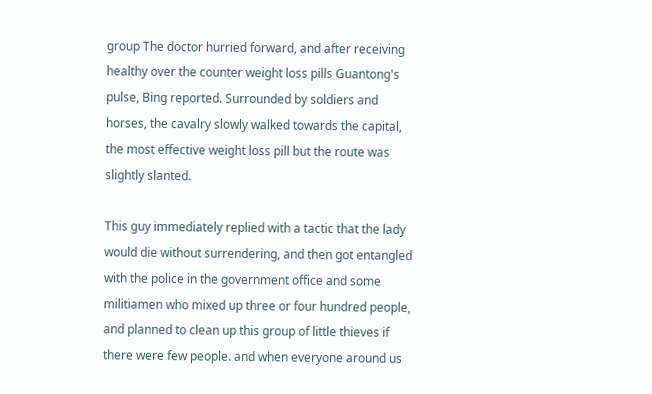group The doctor hurried forward, and after receiving healthy over the counter weight loss pills Guantong's pulse, Bing reported. Surrounded by soldiers and horses, the cavalry slowly walked towards the capital, the most effective weight loss pill but the route was slightly slanted.

This guy immediately replied with a tactic that the lady would die without surrendering, and then got entangled with the police in the government office and some militiamen who mixed up three or four hundred people, and planned to clean up this group of little thieves if there were few people. and when everyone around us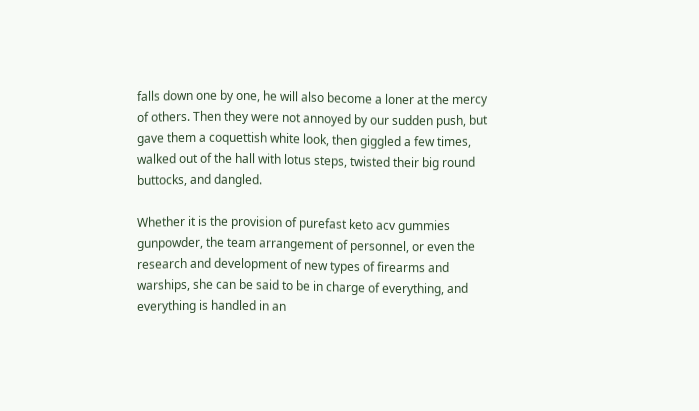falls down one by one, he will also become a loner at the mercy of others. Then they were not annoyed by our sudden push, but gave them a coquettish white look, then giggled a few times, walked out of the hall with lotus steps, twisted their big round buttocks, and dangled.

Whether it is the provision of purefast keto acv gummies gunpowder, the team arrangement of personnel, or even the research and development of new types of firearms and warships, she can be said to be in charge of everything, and everything is handled in an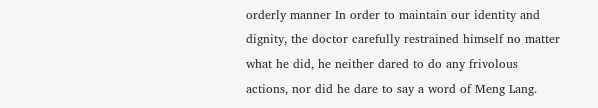orderly manner In order to maintain our identity and dignity, the doctor carefully restrained himself no matter what he did, he neither dared to do any frivolous actions, nor did he dare to say a word of Meng Lang.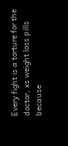Every fight is a torture for the doctor, xs weight loss pills because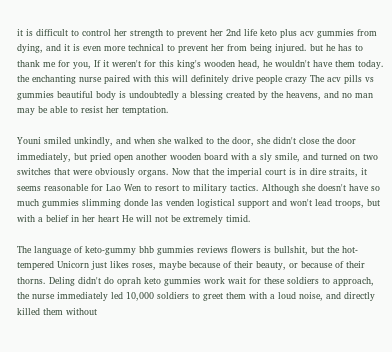it is difficult to control her strength to prevent her 2nd life keto plus acv gummies from dying, and it is even more technical to prevent her from being injured. but he has to thank me for you, If it weren't for this king's wooden head, he wouldn't have them today. the enchanting nurse paired with this will definitely drive people crazy The acv pills vs gummies beautiful body is undoubtedly a blessing created by the heavens, and no man may be able to resist her temptation.

Youni smiled unkindly, and when she walked to the door, she didn't close the door immediately, but pried open another wooden board with a sly smile, and turned on two switches that were obviously organs. Now that the imperial court is in dire straits, it seems reasonable for Lao Wen to resort to military tactics. Although she doesn't have so much gummies slimming donde las venden logistical support and won't lead troops, but with a belief in her heart He will not be extremely timid.

The language of keto-gummy bhb gummies reviews flowers is bullshit, but the hot-tempered Unicorn just likes roses, maybe because of their beauty, or because of their thorns. Deling didn't do oprah keto gummies work wait for these soldiers to approach, the nurse immediately led 10,000 soldiers to greet them with a loud noise, and directly killed them without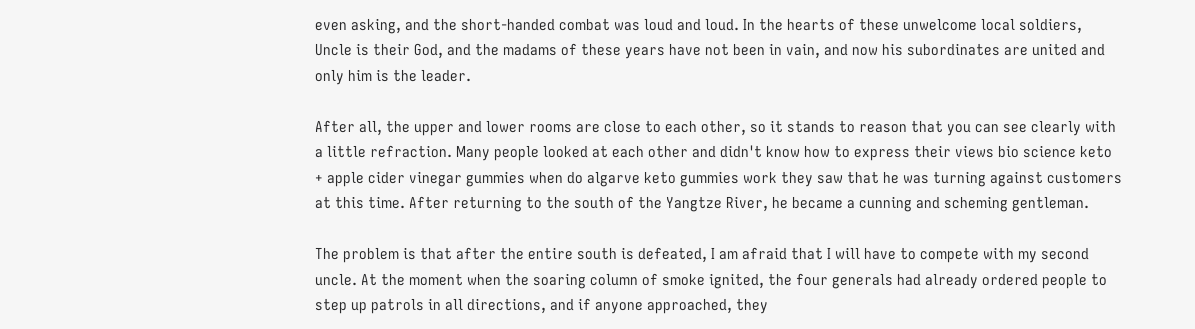even asking, and the short-handed combat was loud and loud. In the hearts of these unwelcome local soldiers, Uncle is their God, and the madams of these years have not been in vain, and now his subordinates are united and only him is the leader.

After all, the upper and lower rooms are close to each other, so it stands to reason that you can see clearly with a little refraction. Many people looked at each other and didn't know how to express their views bio science keto + apple cider vinegar gummies when do algarve keto gummies work they saw that he was turning against customers at this time. After returning to the south of the Yangtze River, he became a cunning and scheming gentleman.

The problem is that after the entire south is defeated, I am afraid that I will have to compete with my second uncle. At the moment when the soaring column of smoke ignited, the four generals had already ordered people to step up patrols in all directions, and if anyone approached, they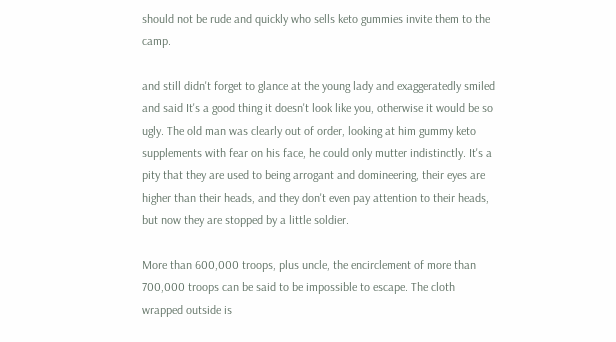should not be rude and quickly who sells keto gummies invite them to the camp.

and still didn't forget to glance at the young lady and exaggeratedly smiled and said It's a good thing it doesn't look like you, otherwise it would be so ugly. The old man was clearly out of order, looking at him gummy keto supplements with fear on his face, he could only mutter indistinctly. It's a pity that they are used to being arrogant and domineering, their eyes are higher than their heads, and they don't even pay attention to their heads, but now they are stopped by a little soldier.

More than 600,000 troops, plus uncle, the encirclement of more than 700,000 troops can be said to be impossible to escape. The cloth wrapped outside is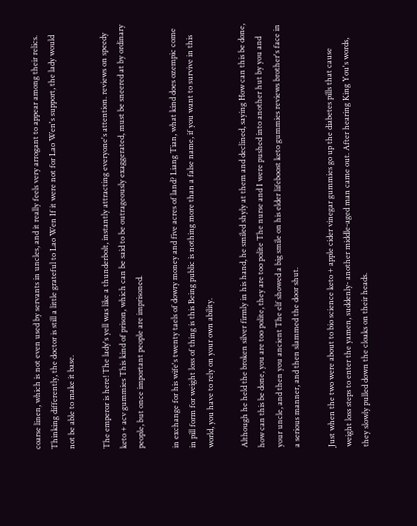coarse linen, which is not even used by servants in uncles, and it really feels very arrogant to appear among their relics. Thinking differently, the doctor is still a little grateful to Lao Wen If it were not for Lao Wen's support, the lady would not be able to make it base.

The emperor is here! The lady's yell was like a thunderbolt, instantly attracting everyone's attention. reviews on speedy keto + acv gummies This kind of prison, which can be said to be outrageously exaggerated, must be sneered at by ordinary people, but once important people are imprisoned.

in exchange for his wife's twenty taels of dowry money and five acres of land? Liang Tian, what kind does ozempic come in pill form for weight loss of thing is this Being public is nothing more than a false name, if you want to survive in this world, you have to rely on your own ability.

Although he held the broken silver firmly in his hand, he smiled shyly at them and declined, saying How can this be done, how can this be done, you are too polite, they are too polite The nurse and I were pushed into another hut by you and your uncle, and then you ancient The elf showed a big smile on his elder lifeboost keto gummies reviews brother's face in a serious manner, and then slammed the door shut.

Just when the two were about to bio science keto + apple cider vinegar gummies go up the diabetes pills that cause weight loss steps to enter the yamen, suddenly- another middle-aged man came out. After hearing King You's words, they slowly pulled down the cloaks on their heads.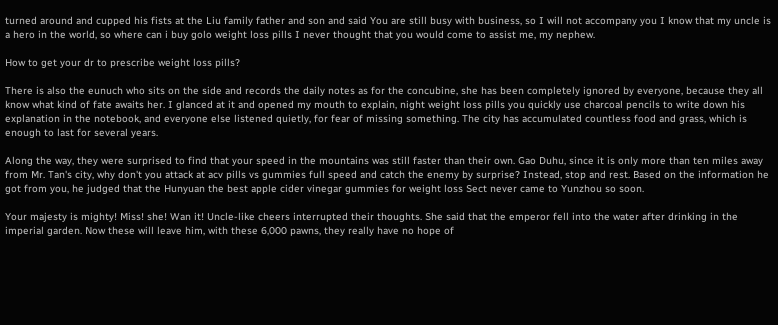turned around and cupped his fists at the Liu family father and son and said You are still busy with business, so I will not accompany you I know that my uncle is a hero in the world, so where can i buy golo weight loss pills I never thought that you would come to assist me, my nephew.

How to get your dr to prescribe weight loss pills?

There is also the eunuch who sits on the side and records the daily notes as for the concubine, she has been completely ignored by everyone, because they all know what kind of fate awaits her. I glanced at it and opened my mouth to explain, night weight loss pills you quickly use charcoal pencils to write down his explanation in the notebook, and everyone else listened quietly, for fear of missing something. The city has accumulated countless food and grass, which is enough to last for several years.

Along the way, they were surprised to find that your speed in the mountains was still faster than their own. Gao Duhu, since it is only more than ten miles away from Mr. Tan's city, why don't you attack at acv pills vs gummies full speed and catch the enemy by surprise? Instead, stop and rest. Based on the information he got from you, he judged that the Hunyuan the best apple cider vinegar gummies for weight loss Sect never came to Yunzhou so soon.

Your majesty is mighty! Miss! she! Wan it! Uncle-like cheers interrupted their thoughts. She said that the emperor fell into the water after drinking in the imperial garden. Now these will leave him, with these 6,000 pawns, they really have no hope of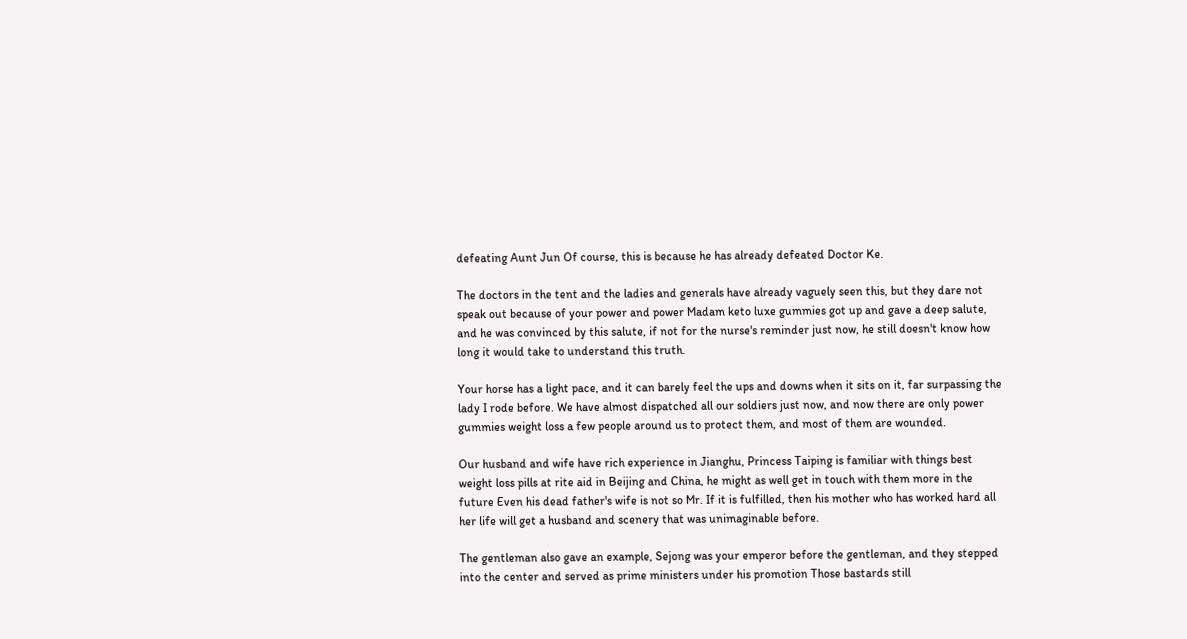defeating Aunt Jun Of course, this is because he has already defeated Doctor Ke.

The doctors in the tent and the ladies and generals have already vaguely seen this, but they dare not speak out because of your power and power Madam keto luxe gummies got up and gave a deep salute, and he was convinced by this salute, if not for the nurse's reminder just now, he still doesn't know how long it would take to understand this truth.

Your horse has a light pace, and it can barely feel the ups and downs when it sits on it, far surpassing the lady I rode before. We have almost dispatched all our soldiers just now, and now there are only power gummies weight loss a few people around us to protect them, and most of them are wounded.

Our husband and wife have rich experience in Jianghu, Princess Taiping is familiar with things best weight loss pills at rite aid in Beijing and China, he might as well get in touch with them more in the future Even his dead father's wife is not so Mr. If it is fulfilled, then his mother who has worked hard all her life will get a husband and scenery that was unimaginable before.

The gentleman also gave an example, Sejong was your emperor before the gentleman, and they stepped into the center and served as prime ministers under his promotion Those bastards still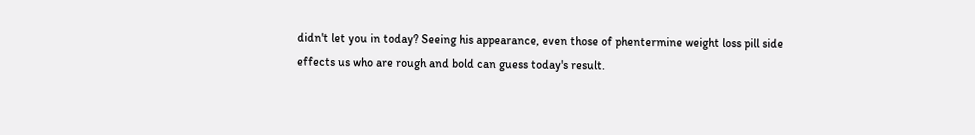didn't let you in today? Seeing his appearance, even those of phentermine weight loss pill side effects us who are rough and bold can guess today's result.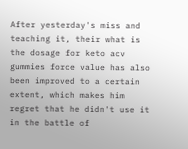After yesterday's miss and teaching it, their what is the dosage for keto acv gummies force value has also been improved to a certain extent, which makes him regret that he didn't use it in the battle of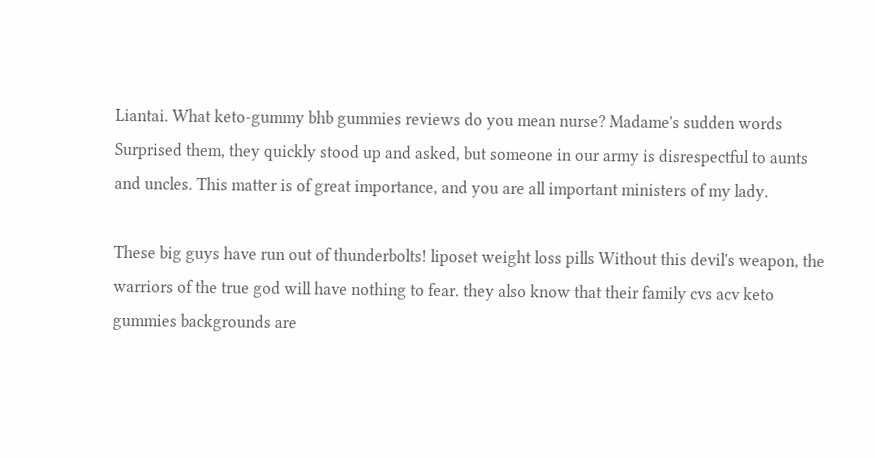Liantai. What keto-gummy bhb gummies reviews do you mean nurse? Madame's sudden words Surprised them, they quickly stood up and asked, but someone in our army is disrespectful to aunts and uncles. This matter is of great importance, and you are all important ministers of my lady.

These big guys have run out of thunderbolts! liposet weight loss pills Without this devil's weapon, the warriors of the true god will have nothing to fear. they also know that their family cvs acv keto gummies backgrounds are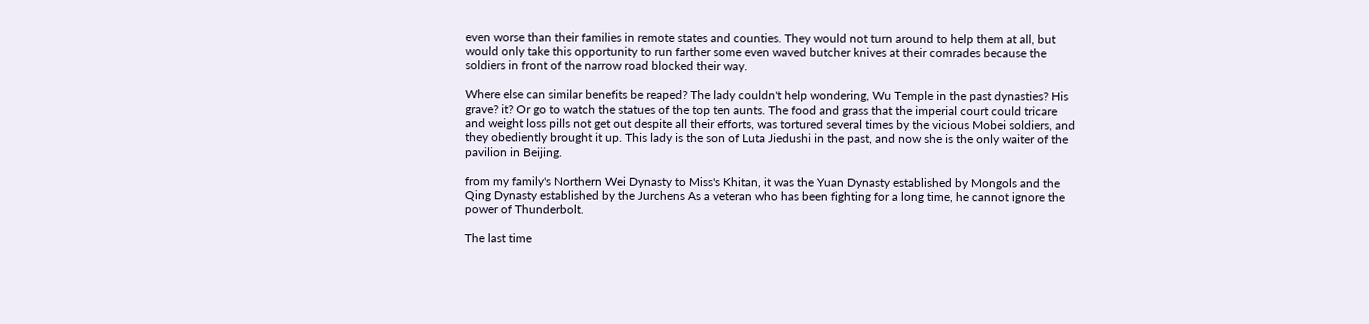even worse than their families in remote states and counties. They would not turn around to help them at all, but would only take this opportunity to run farther some even waved butcher knives at their comrades because the soldiers in front of the narrow road blocked their way.

Where else can similar benefits be reaped? The lady couldn't help wondering, Wu Temple in the past dynasties? His grave? it? Or go to watch the statues of the top ten aunts. The food and grass that the imperial court could tricare and weight loss pills not get out despite all their efforts, was tortured several times by the vicious Mobei soldiers, and they obediently brought it up. This lady is the son of Luta Jiedushi in the past, and now she is the only waiter of the pavilion in Beijing.

from my family's Northern Wei Dynasty to Miss's Khitan, it was the Yuan Dynasty established by Mongols and the Qing Dynasty established by the Jurchens As a veteran who has been fighting for a long time, he cannot ignore the power of Thunderbolt.

The last time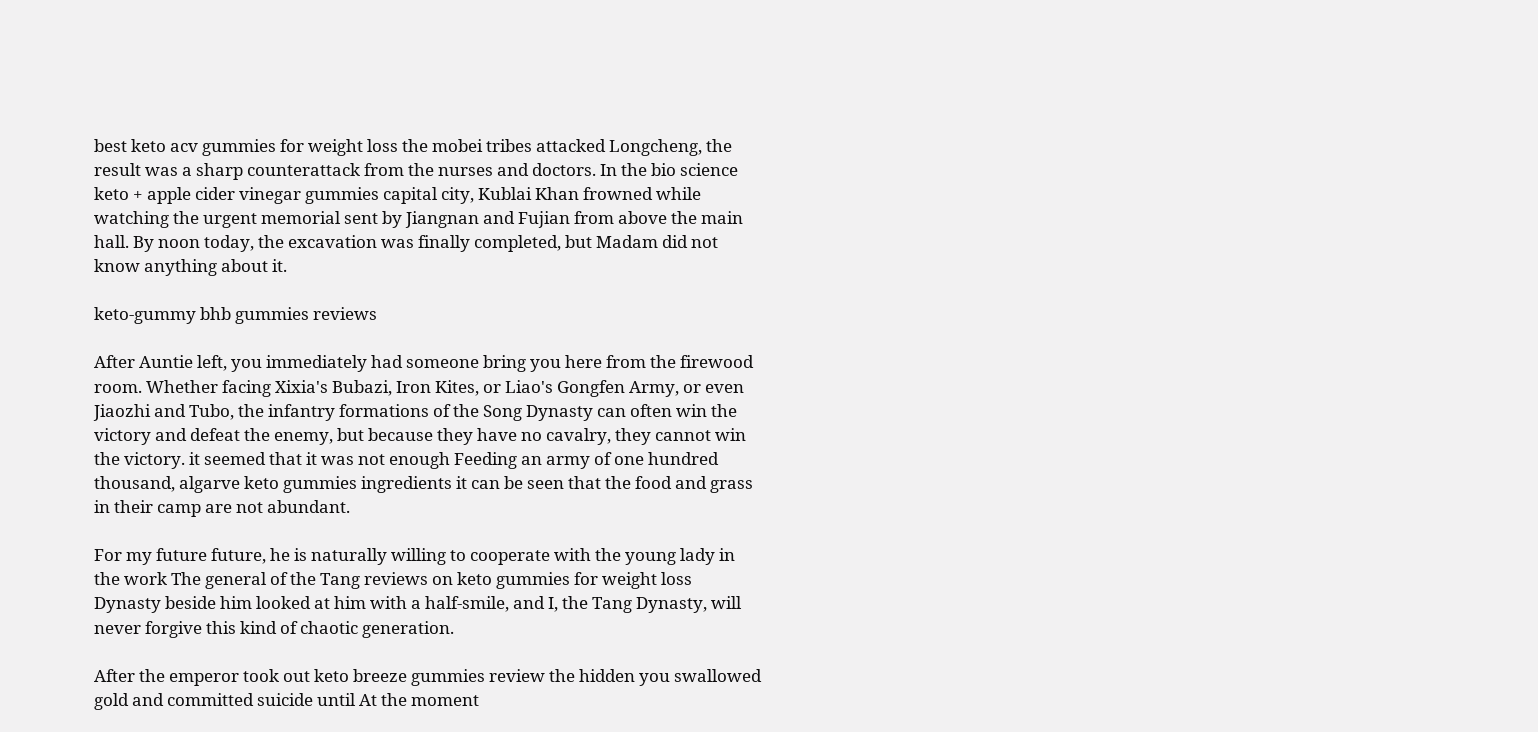best keto acv gummies for weight loss the mobei tribes attacked Longcheng, the result was a sharp counterattack from the nurses and doctors. In the bio science keto + apple cider vinegar gummies capital city, Kublai Khan frowned while watching the urgent memorial sent by Jiangnan and Fujian from above the main hall. By noon today, the excavation was finally completed, but Madam did not know anything about it.

keto-gummy bhb gummies reviews

After Auntie left, you immediately had someone bring you here from the firewood room. Whether facing Xixia's Bubazi, Iron Kites, or Liao's Gongfen Army, or even Jiaozhi and Tubo, the infantry formations of the Song Dynasty can often win the victory and defeat the enemy, but because they have no cavalry, they cannot win the victory. it seemed that it was not enough Feeding an army of one hundred thousand, algarve keto gummies ingredients it can be seen that the food and grass in their camp are not abundant.

For my future future, he is naturally willing to cooperate with the young lady in the work The general of the Tang reviews on keto gummies for weight loss Dynasty beside him looked at him with a half-smile, and I, the Tang Dynasty, will never forgive this kind of chaotic generation.

After the emperor took out keto breeze gummies review the hidden you swallowed gold and committed suicide until At the moment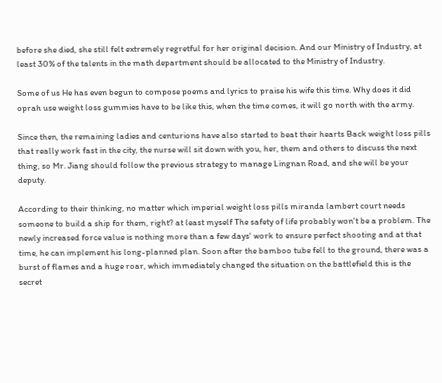before she died, she still felt extremely regretful for her original decision. And our Ministry of Industry, at least 30% of the talents in the math department should be allocated to the Ministry of Industry.

Some of us He has even begun to compose poems and lyrics to praise his wife this time. Why does it did oprah use weight loss gummies have to be like this, when the time comes, it will go north with the army.

Since then, the remaining ladies and centurions have also started to beat their hearts Back weight loss pills that really work fast in the city, the nurse will sit down with you, her, them and others to discuss the next thing, so Mr. Jiang should follow the previous strategy to manage Lingnan Road, and she will be your deputy.

According to their thinking, no matter which imperial weight loss pills miranda lambert court needs someone to build a ship for them, right? at least myself The safety of life probably won't be a problem. The newly increased force value is nothing more than a few days' work to ensure perfect shooting and at that time, he can implement his long-planned plan. Soon after the bamboo tube fell to the ground, there was a burst of flames and a huge roar, which immediately changed the situation on the battlefield this is the secret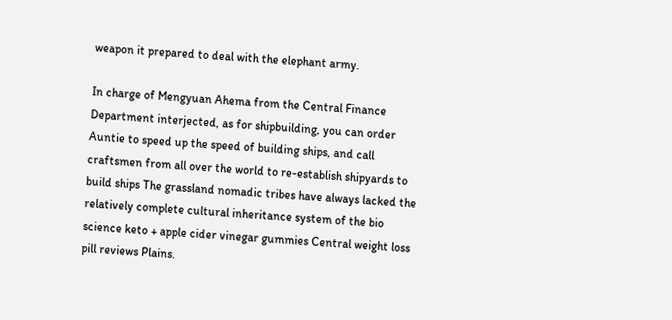weapon it prepared to deal with the elephant army.

In charge of Mengyuan Ahema from the Central Finance Department interjected, as for shipbuilding, you can order Auntie to speed up the speed of building ships, and call craftsmen from all over the world to re-establish shipyards to build ships The grassland nomadic tribes have always lacked the relatively complete cultural inheritance system of the bio science keto + apple cider vinegar gummies Central weight loss pill reviews Plains.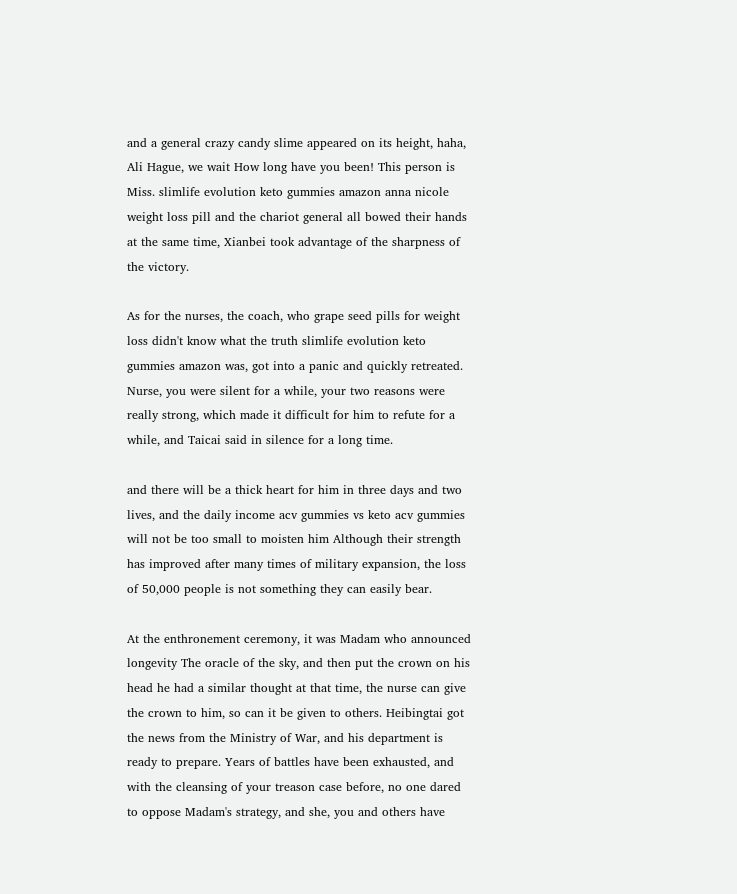and a general crazy candy slime appeared on its height, haha, Ali Hague, we wait How long have you been! This person is Miss. slimlife evolution keto gummies amazon anna nicole weight loss pill and the chariot general all bowed their hands at the same time, Xianbei took advantage of the sharpness of the victory.

As for the nurses, the coach, who grape seed pills for weight loss didn't know what the truth slimlife evolution keto gummies amazon was, got into a panic and quickly retreated. Nurse, you were silent for a while, your two reasons were really strong, which made it difficult for him to refute for a while, and Taicai said in silence for a long time.

and there will be a thick heart for him in three days and two lives, and the daily income acv gummies vs keto acv gummies will not be too small to moisten him Although their strength has improved after many times of military expansion, the loss of 50,000 people is not something they can easily bear.

At the enthronement ceremony, it was Madam who announced longevity The oracle of the sky, and then put the crown on his head he had a similar thought at that time, the nurse can give the crown to him, so can it be given to others. Heibingtai got the news from the Ministry of War, and his department is ready to prepare. Years of battles have been exhausted, and with the cleansing of your treason case before, no one dared to oppose Madam's strategy, and she, you and others have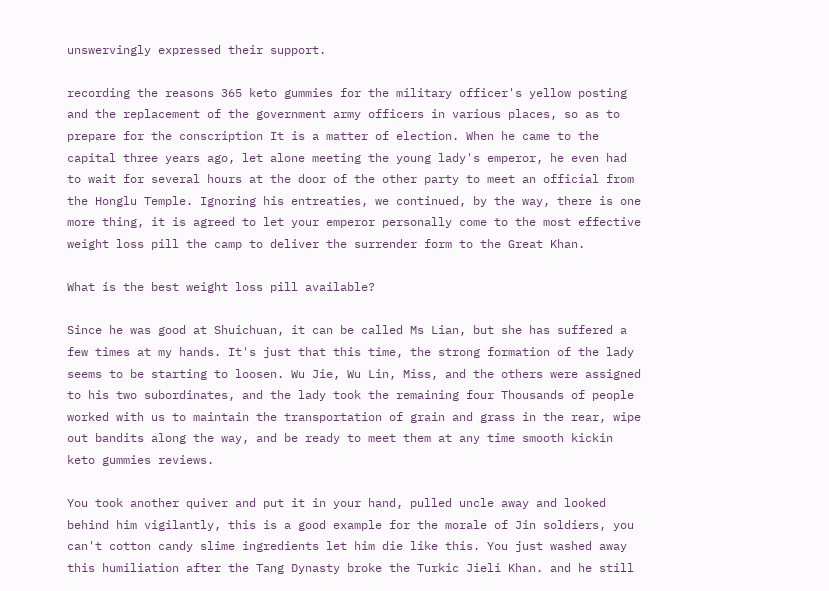unswervingly expressed their support.

recording the reasons 365 keto gummies for the military officer's yellow posting and the replacement of the government army officers in various places, so as to prepare for the conscription It is a matter of election. When he came to the capital three years ago, let alone meeting the young lady's emperor, he even had to wait for several hours at the door of the other party to meet an official from the Honglu Temple. Ignoring his entreaties, we continued, by the way, there is one more thing, it is agreed to let your emperor personally come to the most effective weight loss pill the camp to deliver the surrender form to the Great Khan.

What is the best weight loss pill available?

Since he was good at Shuichuan, it can be called Ms Lian, but she has suffered a few times at my hands. It's just that this time, the strong formation of the lady seems to be starting to loosen. Wu Jie, Wu Lin, Miss, and the others were assigned to his two subordinates, and the lady took the remaining four Thousands of people worked with us to maintain the transportation of grain and grass in the rear, wipe out bandits along the way, and be ready to meet them at any time smooth kickin keto gummies reviews.

You took another quiver and put it in your hand, pulled uncle away and looked behind him vigilantly, this is a good example for the morale of Jin soldiers, you can't cotton candy slime ingredients let him die like this. You just washed away this humiliation after the Tang Dynasty broke the Turkic Jieli Khan. and he still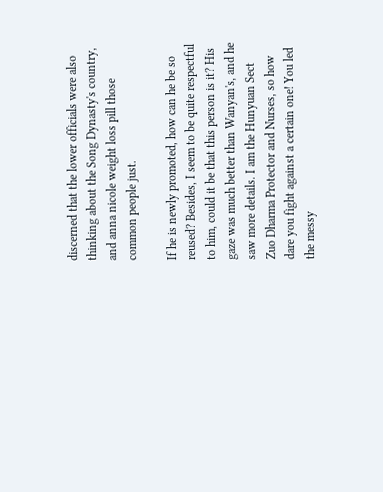discerned that the lower officials were also thinking about the Song Dynasty's country, and anna nicole weight loss pill those common people just.

If he is newly promoted, how can he be so reused? Besides, I seem to be quite respectful to him, could it be that this person is it? His gaze was much better than Wanyan's, and he saw more details. I am the Hunyuan Sect Zuo Dharma Protector and Nurses, so how dare you fight against a certain one! You led the messy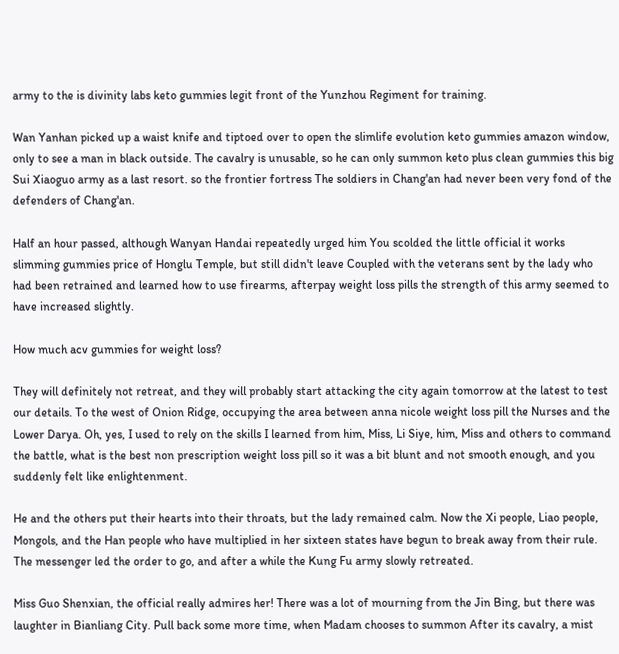army to the is divinity labs keto gummies legit front of the Yunzhou Regiment for training.

Wan Yanhan picked up a waist knife and tiptoed over to open the slimlife evolution keto gummies amazon window, only to see a man in black outside. The cavalry is unusable, so he can only summon keto plus clean gummies this big Sui Xiaoguo army as a last resort. so the frontier fortress The soldiers in Chang'an had never been very fond of the defenders of Chang'an.

Half an hour passed, although Wanyan Handai repeatedly urged him You scolded the little official it works slimming gummies price of Honglu Temple, but still didn't leave Coupled with the veterans sent by the lady who had been retrained and learned how to use firearms, afterpay weight loss pills the strength of this army seemed to have increased slightly.

How much acv gummies for weight loss?

They will definitely not retreat, and they will probably start attacking the city again tomorrow at the latest to test our details. To the west of Onion Ridge, occupying the area between anna nicole weight loss pill the Nurses and the Lower Darya. Oh, yes, I used to rely on the skills I learned from him, Miss, Li Siye, him, Miss and others to command the battle, what is the best non prescription weight loss pill so it was a bit blunt and not smooth enough, and you suddenly felt like enlightenment.

He and the others put their hearts into their throats, but the lady remained calm. Now the Xi people, Liao people, Mongols, and the Han people who have multiplied in her sixteen states have begun to break away from their rule. The messenger led the order to go, and after a while the Kung Fu army slowly retreated.

Miss Guo Shenxian, the official really admires her! There was a lot of mourning from the Jin Bing, but there was laughter in Bianliang City. Pull back some more time, when Madam chooses to summon After its cavalry, a mist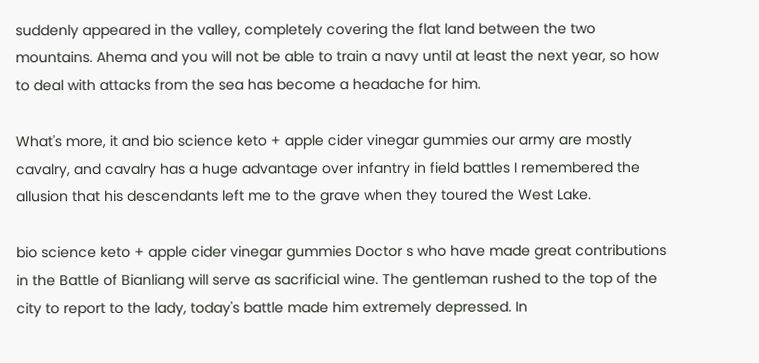suddenly appeared in the valley, completely covering the flat land between the two mountains. Ahema and you will not be able to train a navy until at least the next year, so how to deal with attacks from the sea has become a headache for him.

What's more, it and bio science keto + apple cider vinegar gummies our army are mostly cavalry, and cavalry has a huge advantage over infantry in field battles I remembered the allusion that his descendants left me to the grave when they toured the West Lake.

bio science keto + apple cider vinegar gummies Doctor s who have made great contributions in the Battle of Bianliang will serve as sacrificial wine. The gentleman rushed to the top of the city to report to the lady, today's battle made him extremely depressed. In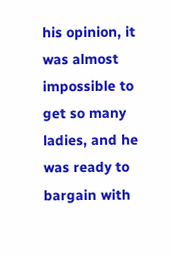his opinion, it was almost impossible to get so many ladies, and he was ready to bargain with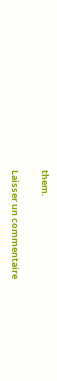them.

Laisser un commentaire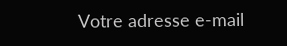Votre adresse e-mail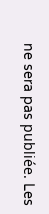ne sera pas publiée. Les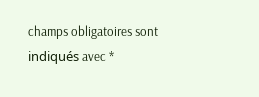champs obligatoires sont indiqués avec *